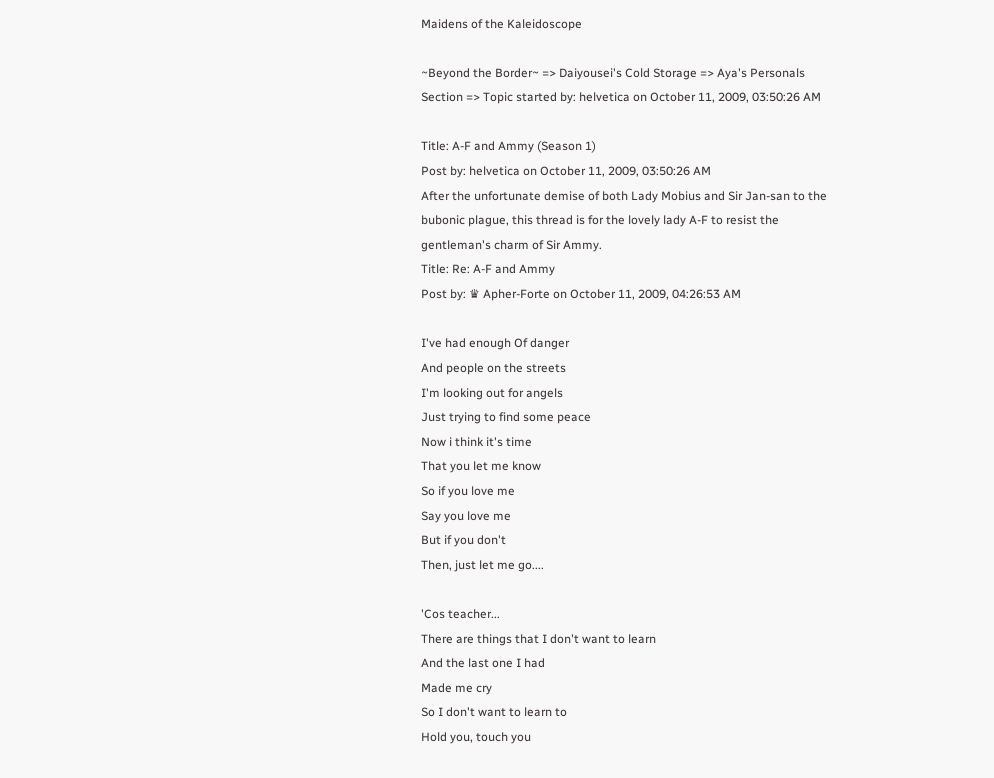Maidens of the Kaleidoscope

~Beyond the Border~ => Daiyousei's Cold Storage => Aya's Personals Section => Topic started by: helvetica on October 11, 2009, 03:50:26 AM

Title: A-F and Ammy (Season 1)
Post by: helvetica on October 11, 2009, 03:50:26 AM
After the unfortunate demise of both Lady Mobius and Sir Jan-san to the bubonic plague, this thread is for the lovely lady A-F to resist the gentleman's charm of Sir Ammy.
Title: Re: A-F and Ammy
Post by: ♛ Apher-Forte on October 11, 2009, 04:26:53 AM

I've had enough Of danger
And people on the streets
I'm looking out for angels
Just trying to find some peace
Now i think it's time
That you let me know
So if you love me
Say you love me
But if you don't
Then, just let me go....

'Cos teacher...
There are things that I don't want to learn
And the last one I had
Made me cry
So I don't want to learn to
Hold you, touch you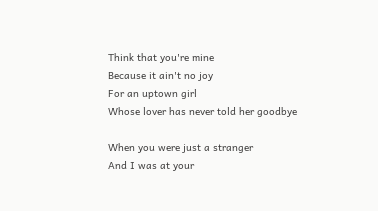Think that you're mine
Because it ain't no joy
For an uptown girl
Whose lover has never told her goodbye

When you were just a stranger
And I was at your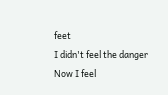feet
I didn't feel the danger
Now I feel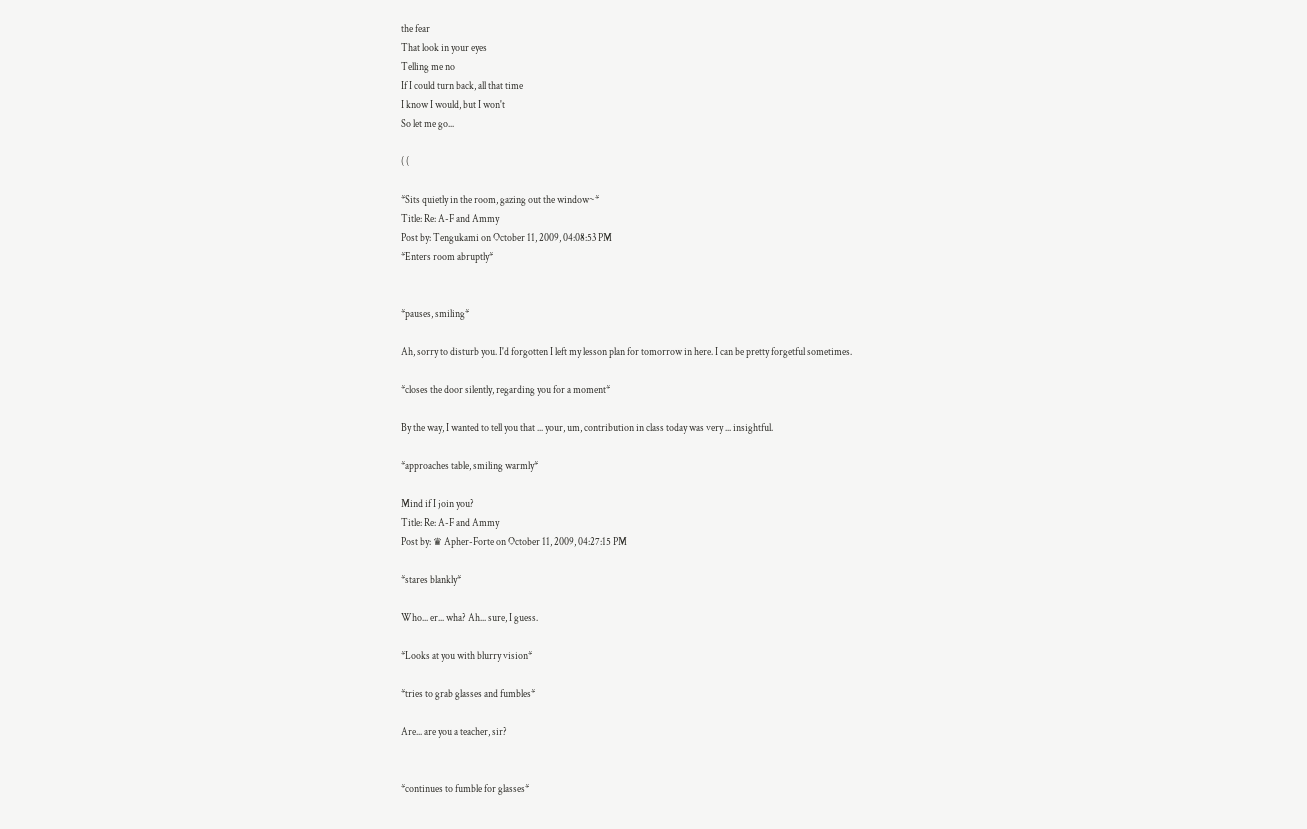the fear
That look in your eyes
Telling me no
If I could turn back, all that time
I know I would, but I won't
So let me go...

( (

*Sits quietly in the room, gazing out the window~*
Title: Re: A-F and Ammy
Post by: Tengukami on October 11, 2009, 04:08:53 PM
*Enters room abruptly*


*pauses, smiling*

Ah, sorry to disturb you. I'd forgotten I left my lesson plan for tomorrow in here. I can be pretty forgetful sometimes.

*closes the door silently, regarding you for a moment*

By the way, I wanted to tell you that ... your, um, contribution in class today was very ... insightful.

*approaches table, smiling warmly*

Mind if I join you?
Title: Re: A-F and Ammy
Post by: ♛ Apher-Forte on October 11, 2009, 04:27:15 PM

*stares blankly*

Who... er... wha? Ah... sure, I guess.

*Looks at you with blurry vision*

*tries to grab glasses and fumbles*

Are... are you a teacher, sir?


*continues to fumble for glasses*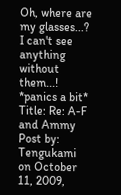Oh, where are my glasses...? I can't see anything without them...! *panics a bit*
Title: Re: A-F and Ammy
Post by: Tengukami on October 11, 2009,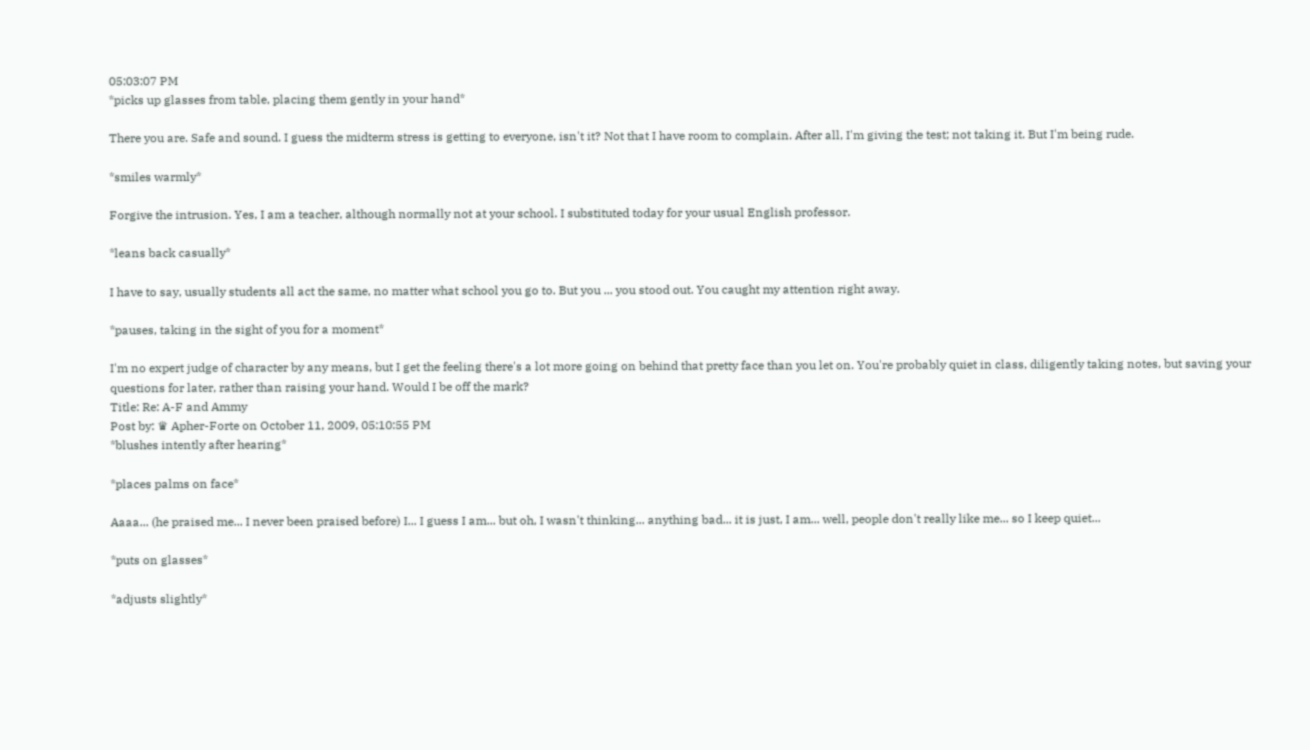05:03:07 PM
*picks up glasses from table, placing them gently in your hand*

There you are. Safe and sound. I guess the midterm stress is getting to everyone, isn't it? Not that I have room to complain. After all, I'm giving the test; not taking it. But I'm being rude.

*smiles warmly*

Forgive the intrusion. Yes, I am a teacher, although normally not at your school. I substituted today for your usual English professor.

*leans back casually*

I have to say, usually students all act the same, no matter what school you go to. But you ... you stood out. You caught my attention right away.

*pauses, taking in the sight of you for a moment*

I'm no expert judge of character by any means, but I get the feeling there's a lot more going on behind that pretty face than you let on. You're probably quiet in class, diligently taking notes, but saving your questions for later, rather than raising your hand. Would I be off the mark?
Title: Re: A-F and Ammy
Post by: ♛ Apher-Forte on October 11, 2009, 05:10:55 PM
*blushes intently after hearing*

*places palms on face*

Aaaa... (he praised me... I never been praised before) I... I guess I am... but oh, I wasn't thinking... anything bad... it is just, I am... well, people don't really like me... so I keep quiet...

*puts on glasses*

*adjusts slightly*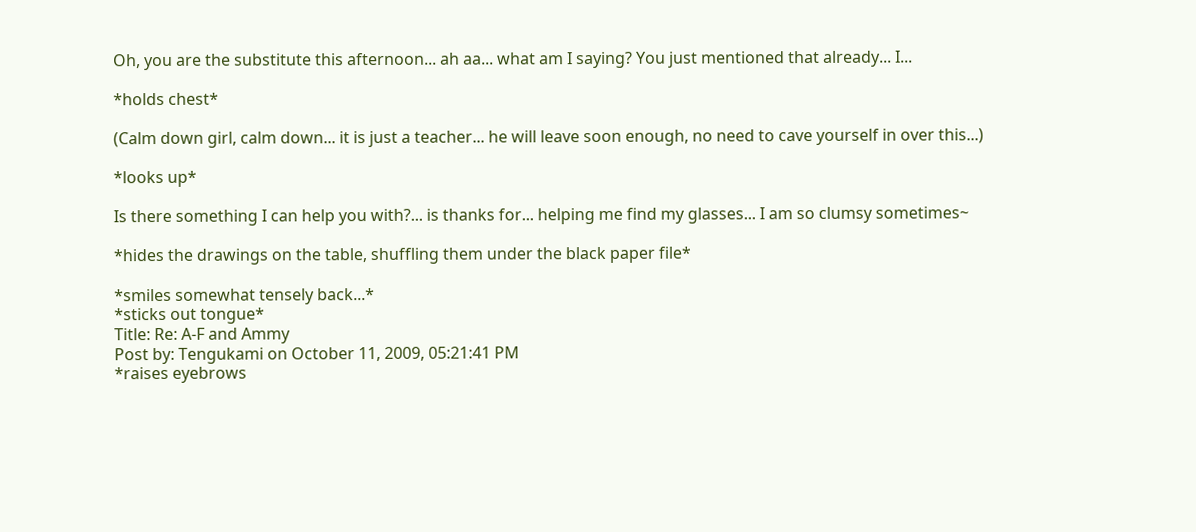Oh, you are the substitute this afternoon... ah aa... what am I saying? You just mentioned that already... I...

*holds chest*

(Calm down girl, calm down... it is just a teacher... he will leave soon enough, no need to cave yourself in over this...)

*looks up*

Is there something I can help you with?... is thanks for... helping me find my glasses... I am so clumsy sometimes~

*hides the drawings on the table, shuffling them under the black paper file*

*smiles somewhat tensely back...*
*sticks out tongue*
Title: Re: A-F and Ammy
Post by: Tengukami on October 11, 2009, 05:21:41 PM
*raises eyebrows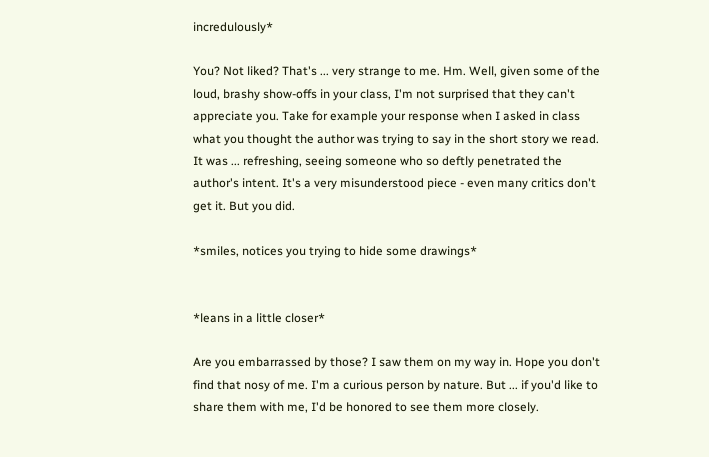incredulously*

You? Not liked? That's ... very strange to me. Hm. Well, given some of the loud, brashy show-offs in your class, I'm not surprised that they can't appreciate you. Take for example your response when I asked in class what you thought the author was trying to say in the short story we read. It was ... refreshing, seeing someone who so deftly penetrated the author's intent. It's a very misunderstood piece - even many critics don't get it. But you did.

*smiles, notices you trying to hide some drawings*


*leans in a little closer*

Are you embarrassed by those? I saw them on my way in. Hope you don't find that nosy of me. I'm a curious person by nature. But ... if you'd like to share them with me, I'd be honored to see them more closely.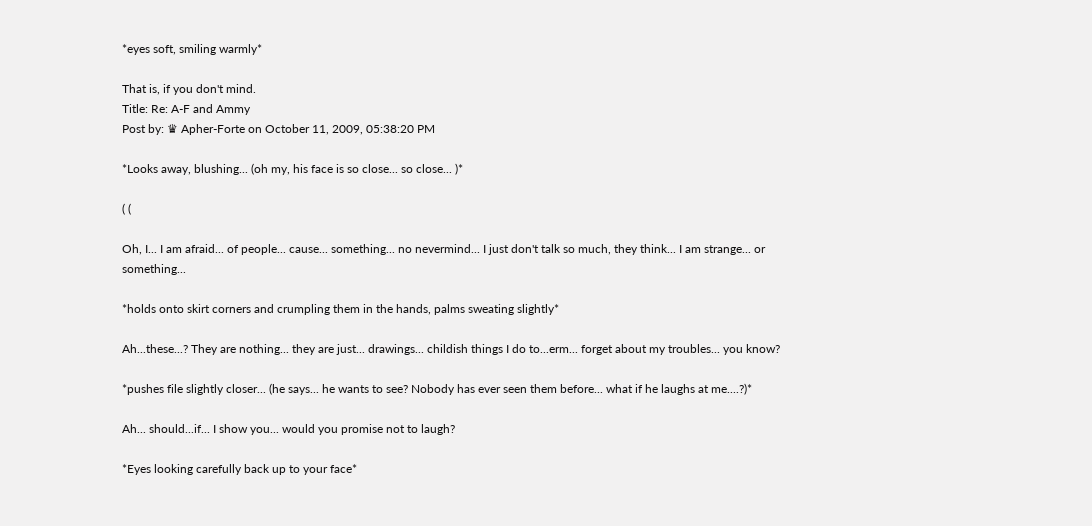*eyes soft, smiling warmly*

That is, if you don't mind.
Title: Re: A-F and Ammy
Post by: ♛ Apher-Forte on October 11, 2009, 05:38:20 PM

*Looks away, blushing... (oh my, his face is so close... so close... )*

( (

Oh, I... I am afraid... of people... cause... something... no nevermind... I just don't talk so much, they think... I am strange... or something...

*holds onto skirt corners and crumpling them in the hands, palms sweating slightly*

Ah...these...? They are nothing... they are just... drawings... childish things I do to...erm... forget about my troubles... you know?

*pushes file slightly closer... (he says... he wants to see? Nobody has ever seen them before... what if he laughs at me....?)*

Ah... should...if... I show you... would you promise not to laugh?

*Eyes looking carefully back up to your face*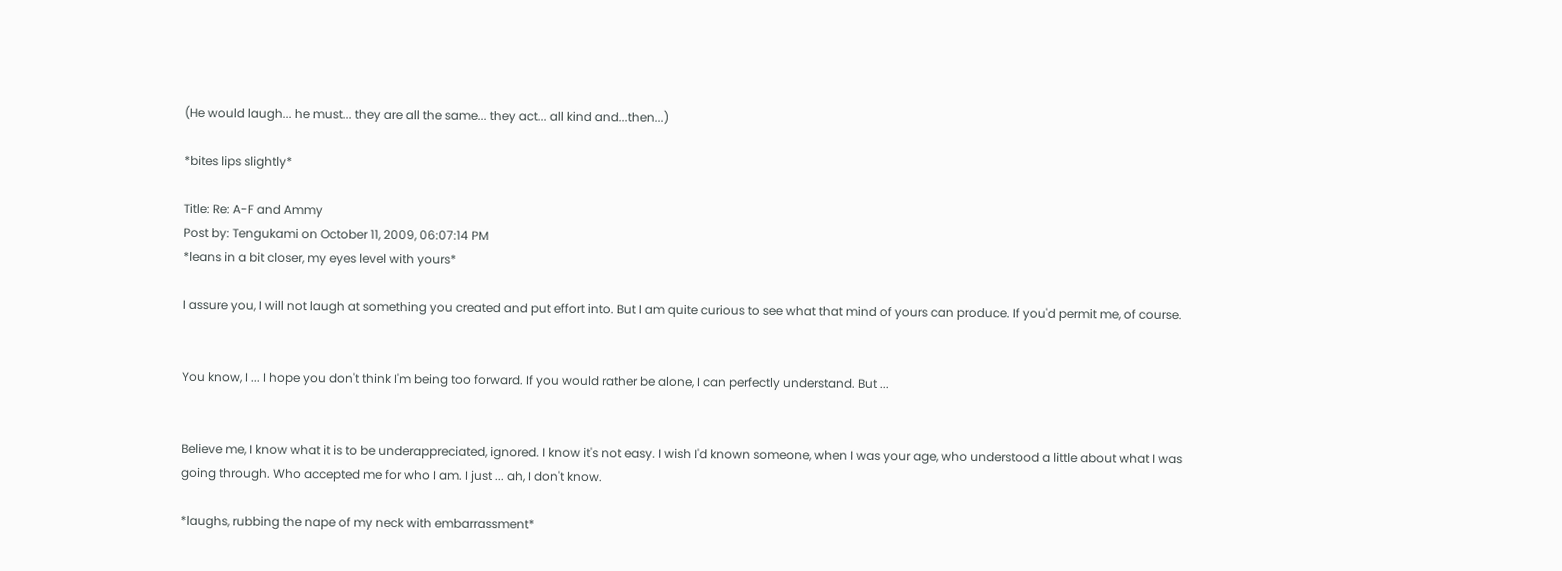(He would laugh... he must... they are all the same... they act... all kind and...then...)

*bites lips slightly*

Title: Re: A-F and Ammy
Post by: Tengukami on October 11, 2009, 06:07:14 PM
*leans in a bit closer, my eyes level with yours*

I assure you, I will not laugh at something you created and put effort into. But I am quite curious to see what that mind of yours can produce. If you'd permit me, of course.


You know, I ... I hope you don't think I'm being too forward. If you would rather be alone, I can perfectly understand. But ...


Believe me, I know what it is to be underappreciated, ignored. I know it's not easy. I wish I'd known someone, when I was your age, who understood a little about what I was going through. Who accepted me for who I am. I just ... ah, I don't know.

*laughs, rubbing the nape of my neck with embarrassment*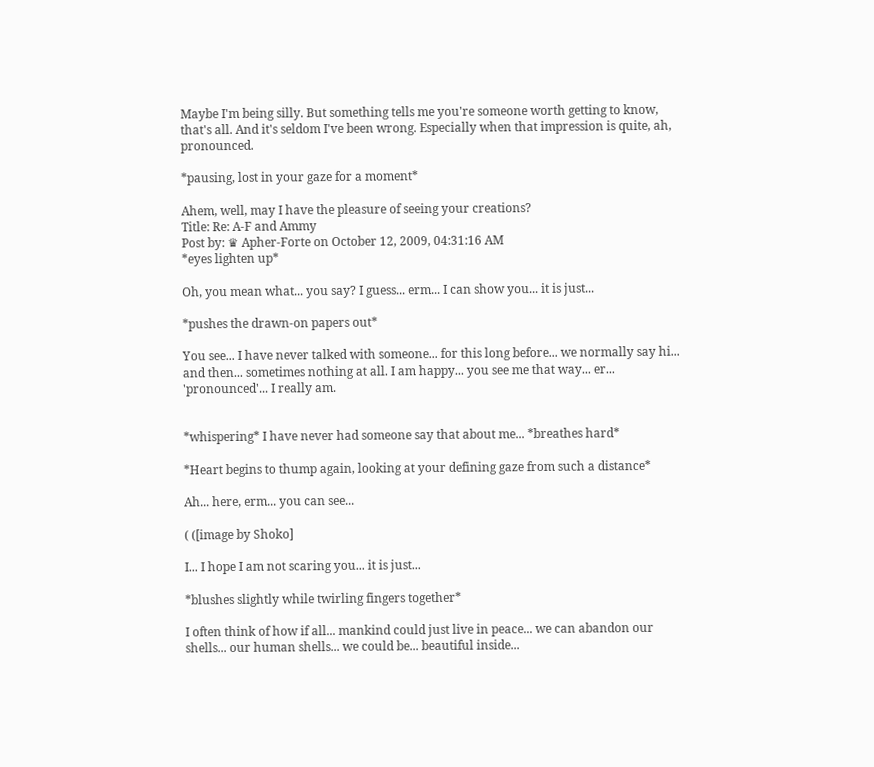Maybe I'm being silly. But something tells me you're someone worth getting to know, that's all. And it's seldom I've been wrong. Especially when that impression is quite, ah, pronounced.

*pausing, lost in your gaze for a moment*

Ahem, well, may I have the pleasure of seeing your creations?
Title: Re: A-F and Ammy
Post by: ♛ Apher-Forte on October 12, 2009, 04:31:16 AM
*eyes lighten up*

Oh, you mean what... you say? I guess... erm... I can show you... it is just...

*pushes the drawn-on papers out*

You see... I have never talked with someone... for this long before... we normally say hi... and then... sometimes nothing at all. I am happy... you see me that way... er... 'pronounced'... I really am.


*whispering* I have never had someone say that about me... *breathes hard*

*Heart begins to thump again, looking at your defining gaze from such a distance*

Ah... here, erm... you can see...

( ([image by Shoko]

I... I hope I am not scaring you... it is just...

*blushes slightly while twirling fingers together*

I often think of how if all... mankind could just live in peace... we can abandon our shells... our human shells... we could be... beautiful inside...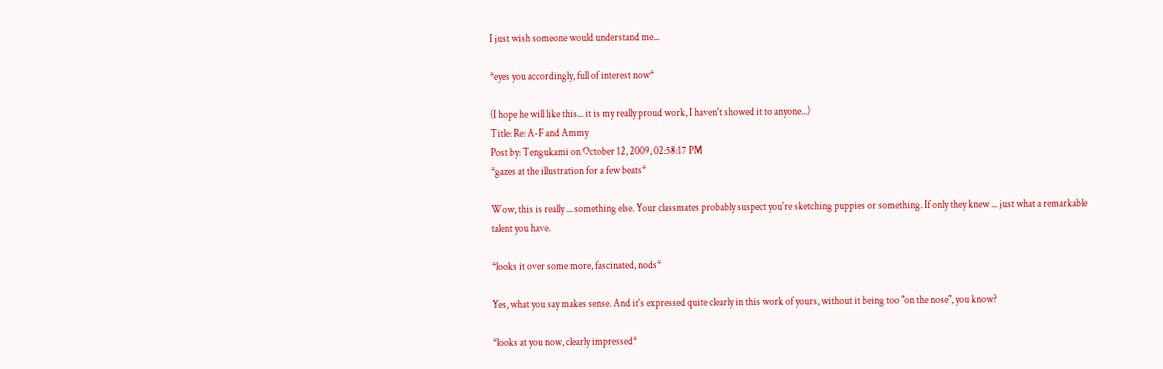I just wish someone would understand me...

*eyes you accordingly, full of interest now*

(I hope he will like this... it is my really proud work, I haven't showed it to anyone...)
Title: Re: A-F and Ammy
Post by: Tengukami on October 12, 2009, 02:58:17 PM
*gazes at the illustration for a few beats*

Wow, this is really ... something else. Your classmates probably suspect you're sketching puppies or something. If only they knew ... just what a remarkable talent you have.

*looks it over some more, fascinated, nods*

Yes, what you say makes sense. And it's expressed quite clearly in this work of yours, without it being too "on the nose", you know?

*looks at you now, clearly impressed*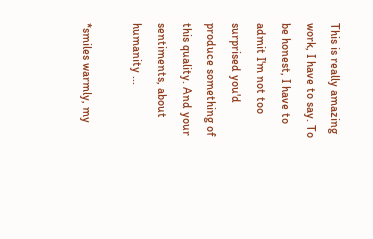This is really amazing work, I have to say. To be honest, I have to admit I'm not too surprised you'd produce something of this quality. And your sentiments, about humanity ...

*smiles warmly, my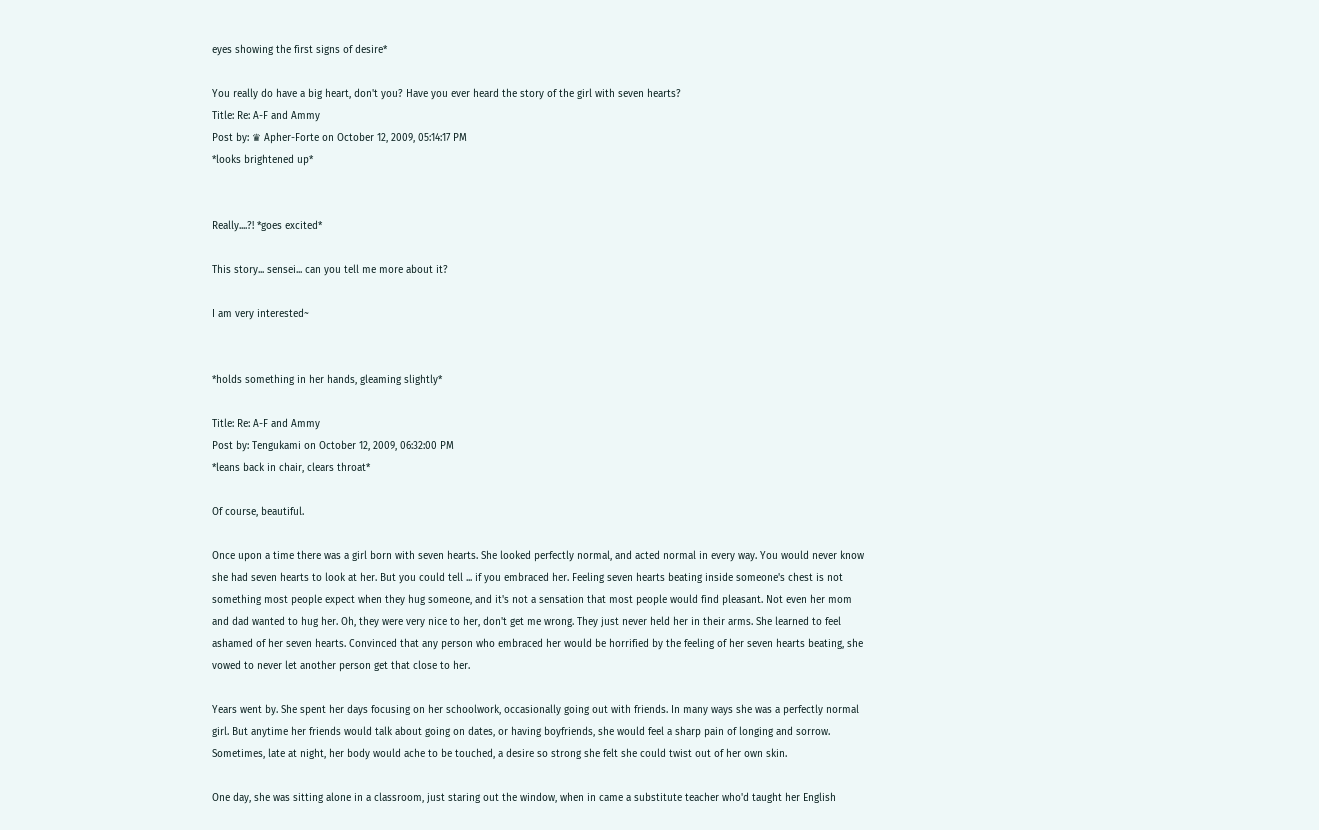eyes showing the first signs of desire*

You really do have a big heart, don't you? Have you ever heard the story of the girl with seven hearts?
Title: Re: A-F and Ammy
Post by: ♛ Apher-Forte on October 12, 2009, 05:14:17 PM
*looks brightened up*


Really....?! *goes excited*

This story... sensei... can you tell me more about it?

I am very interested~


*holds something in her hands, gleaming slightly*

Title: Re: A-F and Ammy
Post by: Tengukami on October 12, 2009, 06:32:00 PM
*leans back in chair, clears throat*

Of course, beautiful.

Once upon a time there was a girl born with seven hearts. She looked perfectly normal, and acted normal in every way. You would never know she had seven hearts to look at her. But you could tell ... if you embraced her. Feeling seven hearts beating inside someone's chest is not something most people expect when they hug someone, and it's not a sensation that most people would find pleasant. Not even her mom and dad wanted to hug her. Oh, they were very nice to her, don't get me wrong. They just never held her in their arms. She learned to feel ashamed of her seven hearts. Convinced that any person who embraced her would be horrified by the feeling of her seven hearts beating, she vowed to never let another person get that close to her.

Years went by. She spent her days focusing on her schoolwork, occasionally going out with friends. In many ways she was a perfectly normal girl. But anytime her friends would talk about going on dates, or having boyfriends, she would feel a sharp pain of longing and sorrow. Sometimes, late at night, her body would ache to be touched, a desire so strong she felt she could twist out of her own skin.

One day, she was sitting alone in a classroom, just staring out the window, when in came a substitute teacher who'd taught her English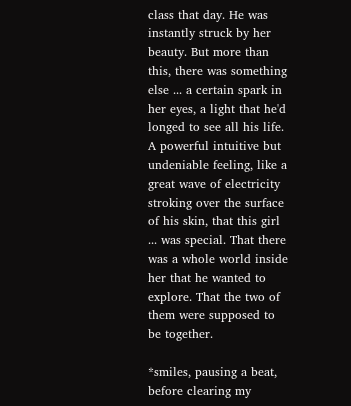class that day. He was instantly struck by her beauty. But more than this, there was something else ... a certain spark in her eyes, a light that he'd longed to see all his life. A powerful intuitive but undeniable feeling, like a great wave of electricity stroking over the surface of his skin, that this girl ... was special. That there was a whole world inside her that he wanted to explore. That the two of them were supposed to be together.

*smiles, pausing a beat, before clearing my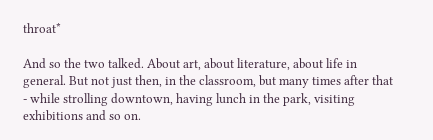throat*

And so the two talked. About art, about literature, about life in general. But not just then, in the classroom, but many times after that - while strolling downtown, having lunch in the park, visiting exhibitions and so on.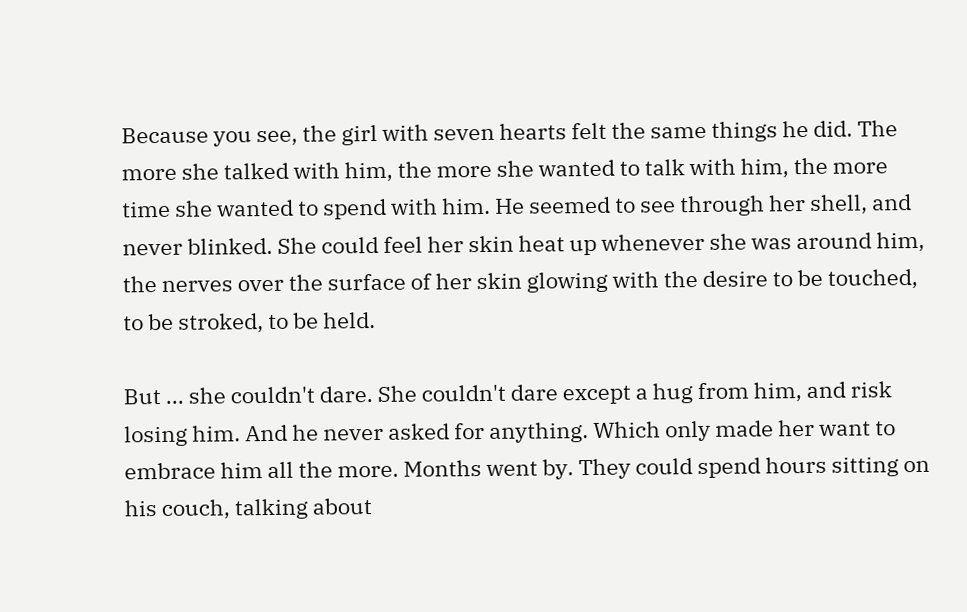Because you see, the girl with seven hearts felt the same things he did. The more she talked with him, the more she wanted to talk with him, the more time she wanted to spend with him. He seemed to see through her shell, and never blinked. She could feel her skin heat up whenever she was around him, the nerves over the surface of her skin glowing with the desire to be touched, to be stroked, to be held.

But ... she couldn't dare. She couldn't dare except a hug from him, and risk losing him. And he never asked for anything. Which only made her want to embrace him all the more. Months went by. They could spend hours sitting on his couch, talking about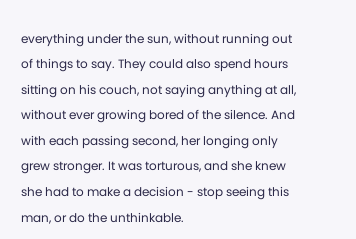everything under the sun, without running out of things to say. They could also spend hours sitting on his couch, not saying anything at all, without ever growing bored of the silence. And with each passing second, her longing only grew stronger. It was torturous, and she knew she had to make a decision - stop seeing this man, or do the unthinkable.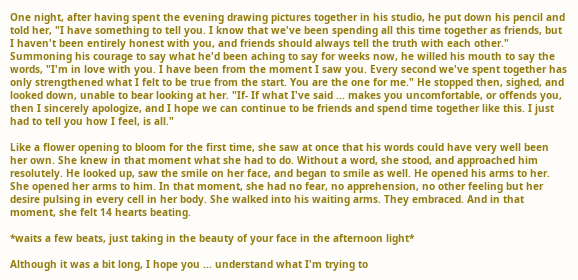One night, after having spent the evening drawing pictures together in his studio, he put down his pencil and told her, "I have something to tell you. I know that we've been spending all this time together as friends, but I haven't been entirely honest with you, and friends should always tell the truth with each other." Summoning his courage to say what he'd been aching to say for weeks now, he willed his mouth to say the words, "I'm in love with you. I have been from the moment I saw you. Every second we've spent together has only strengthened what I felt to be true from the start. You are the one for me." He stopped then, sighed, and looked down, unable to bear looking at her. "If- If what I've said ... makes you uncomfortable, or offends you, then I sincerely apologize, and I hope we can continue to be friends and spend time together like this. I just had to tell you how I feel, is all."

Like a flower opening to bloom for the first time, she saw at once that his words could have very well been her own. She knew in that moment what she had to do. Without a word, she stood, and approached him resolutely. He looked up, saw the smile on her face, and began to smile as well. He opened his arms to her. She opened her arms to him. In that moment, she had no fear, no apprehension, no other feeling but her desire pulsing in every cell in her body. She walked into his waiting arms. They embraced. And in that moment, she felt 14 hearts beating.

*waits a few beats, just taking in the beauty of your face in the afternoon light*

Although it was a bit long, I hope you ... understand what I'm trying to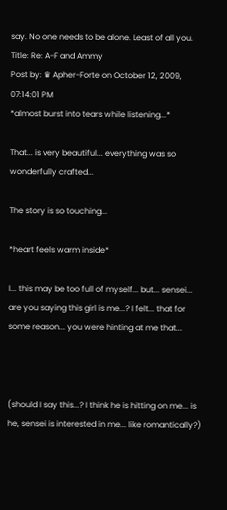say. No one needs to be alone. Least of all you.
Title: Re: A-F and Ammy
Post by: ♛ Apher-Forte on October 12, 2009, 07:14:01 PM
*almost burst into tears while listening...*

That... is very beautiful... everything was so wonderfully crafted...

The story is so touching...

*heart feels warm inside*

I... this may be too full of myself... but... sensei... are you saying this girl is me...? I felt... that for some reason... you were hinting at me that...



(should I say this...? I think he is hitting on me... is he, sensei is interested in me... like romantically?)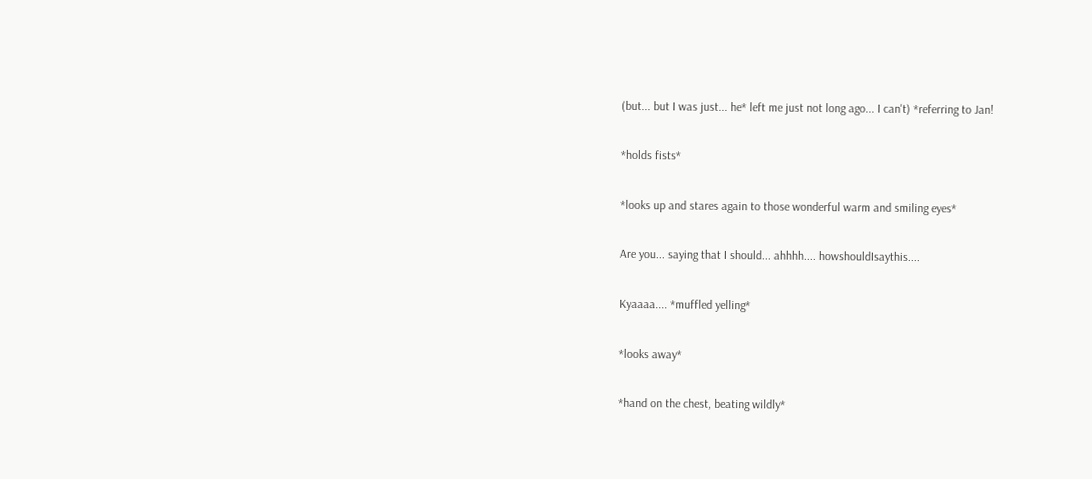(but... but I was just... he* left me just not long ago... I can't) *referring to Jan!

*holds fists*

*looks up and stares again to those wonderful warm and smiling eyes*

Are you... saying that I should... ahhhh.... howshouldIsaythis....

Kyaaaa.... *muffled yelling*

*looks away*

*hand on the chest, beating wildly*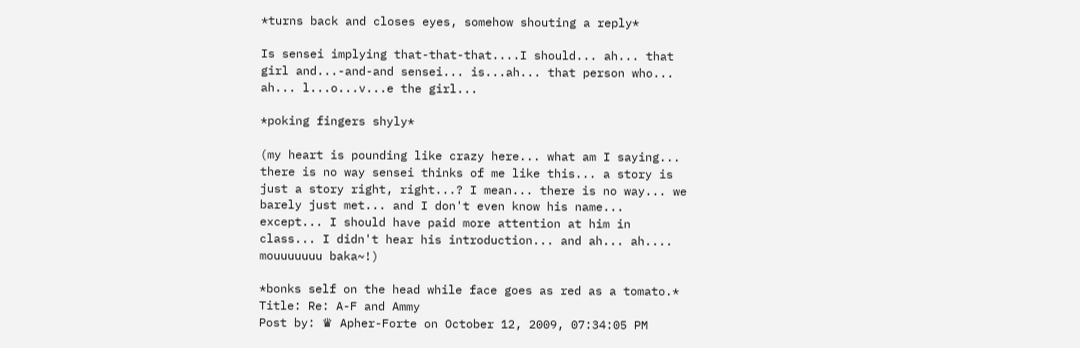*turns back and closes eyes, somehow shouting a reply*

Is sensei implying that-that-that....I should... ah... that girl and...-and-and sensei... is...ah... that person who... ah... l...o...v...e the girl...

*poking fingers shyly*

(my heart is pounding like crazy here... what am I saying... there is no way sensei thinks of me like this... a story is just a story right, right...? I mean... there is no way... we barely just met... and I don't even know his name... except... I should have paid more attention at him in class... I didn't hear his introduction... and ah... ah.... mouuuuuuu baka~!)

*bonks self on the head while face goes as red as a tomato.*
Title: Re: A-F and Ammy
Post by: ♛ Apher-Forte on October 12, 2009, 07:34:05 PM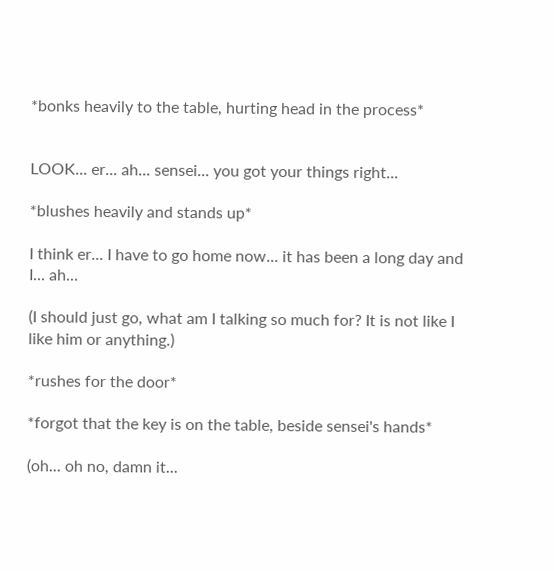*bonks heavily to the table, hurting head in the process*


LOOK... er... ah... sensei... you got your things right...

*blushes heavily and stands up*

I think er... I have to go home now... it has been a long day and I... ah...

(I should just go, what am I talking so much for? It is not like I like him or anything.)

*rushes for the door*

*forgot that the key is on the table, beside sensei's hands*

(oh... oh no, damn it...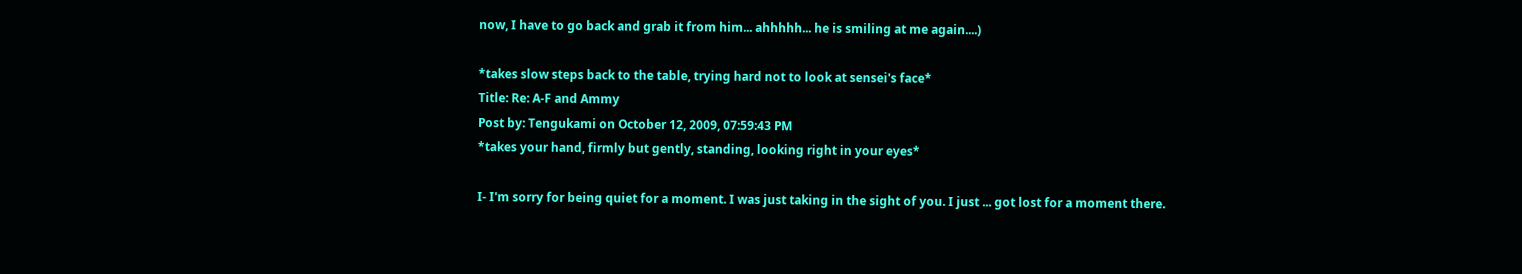now, I have to go back and grab it from him... ahhhhh... he is smiling at me again....)

*takes slow steps back to the table, trying hard not to look at sensei's face*
Title: Re: A-F and Ammy
Post by: Tengukami on October 12, 2009, 07:59:43 PM
*takes your hand, firmly but gently, standing, looking right in your eyes*

I- I'm sorry for being quiet for a moment. I was just taking in the sight of you. I just ... got lost for a moment there.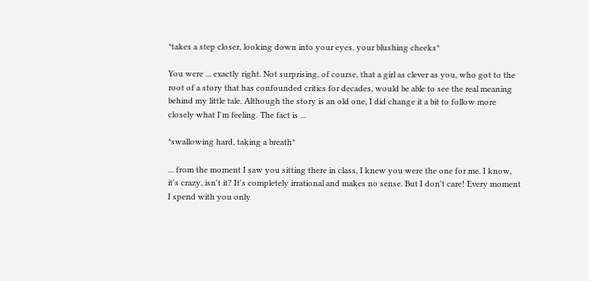*takes a step closer, looking down into your eyes, your blushing cheeks*

You were ... exactly right. Not surprising, of course, that a girl as clever as you, who got to the root of a story that has confounded critics for decades, would be able to see the real meaning behind my little tale. Although the story is an old one, I did change it a bit to follow more closely what I'm feeling. The fact is ...

*swallowing hard, taking a breath*

... from the moment I saw you sitting there in class, I knew you were the one for me. I know, it's crazy, isn't it? It's completely irrational and makes no sense. But I don't care! Every moment I spend with you only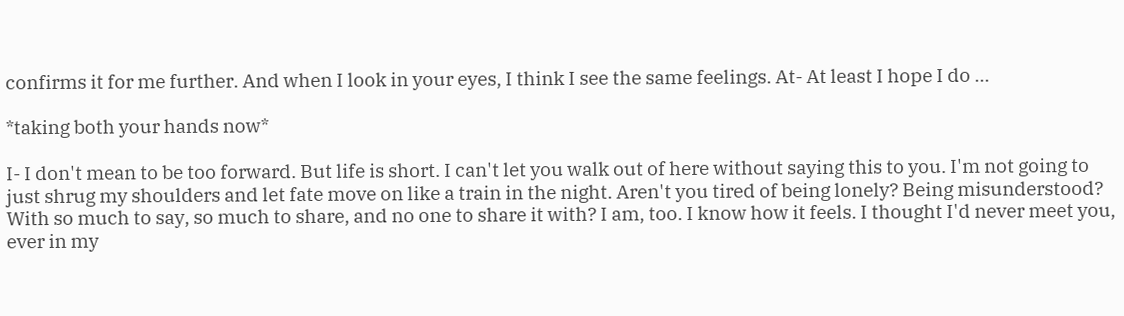confirms it for me further. And when I look in your eyes, I think I see the same feelings. At- At least I hope I do ...

*taking both your hands now*

I- I don't mean to be too forward. But life is short. I can't let you walk out of here without saying this to you. I'm not going to just shrug my shoulders and let fate move on like a train in the night. Aren't you tired of being lonely? Being misunderstood? With so much to say, so much to share, and no one to share it with? I am, too. I know how it feels. I thought I'd never meet you, ever in my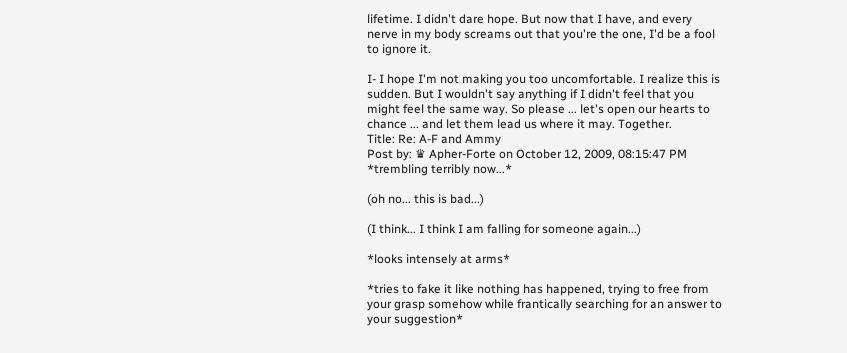lifetime. I didn't dare hope. But now that I have, and every nerve in my body screams out that you're the one, I'd be a fool to ignore it.

I- I hope I'm not making you too uncomfortable. I realize this is sudden. But I wouldn't say anything if I didn't feel that you might feel the same way. So please ... let's open our hearts to chance ... and let them lead us where it may. Together.
Title: Re: A-F and Ammy
Post by: ♛ Apher-Forte on October 12, 2009, 08:15:47 PM
*trembling terribly now...*

(oh no... this is bad...)

(I think... I think I am falling for someone again...)

*looks intensely at arms*

*tries to fake it like nothing has happened, trying to free from your grasp somehow while frantically searching for an answer to your suggestion*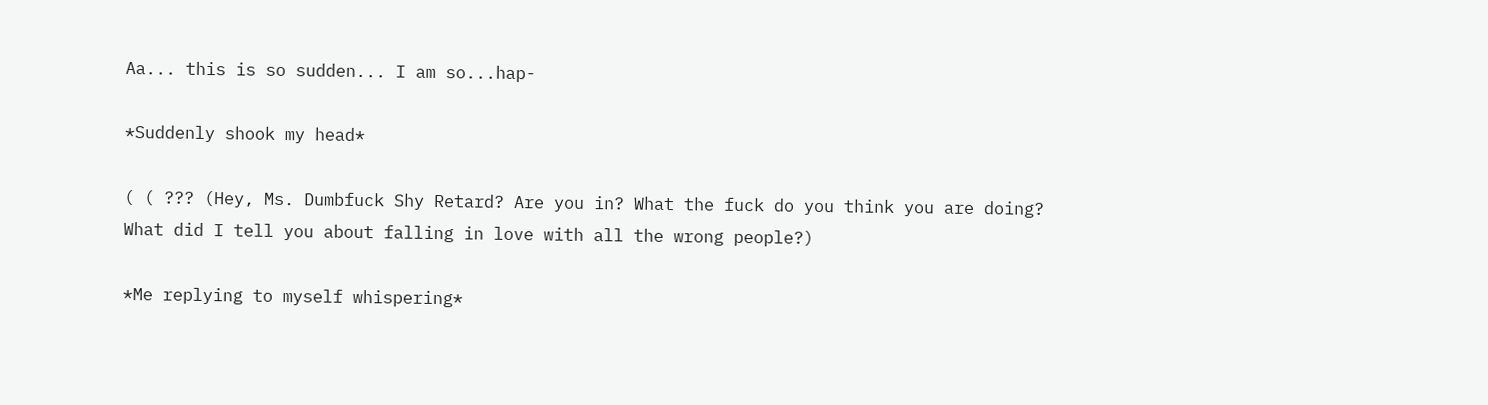Aa... this is so sudden... I am so...hap-

*Suddenly shook my head*

( ( ??? (Hey, Ms. Dumbfuck Shy Retard? Are you in? What the fuck do you think you are doing? What did I tell you about falling in love with all the wrong people?)

*Me replying to myself whispering*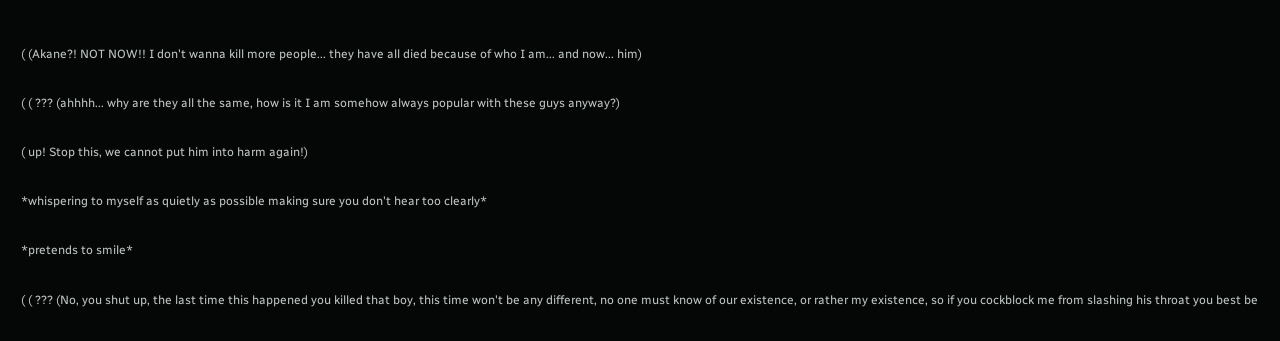( (Akane?! NOT NOW!! I don't wanna kill more people... they have all died because of who I am... and now... him)

( ( ??? (ahhhh... why are they all the same, how is it I am somehow always popular with these guys anyway?)

( up! Stop this, we cannot put him into harm again!)

*whispering to myself as quietly as possible making sure you don't hear too clearly*

*pretends to smile*

( ( ??? (No, you shut up, the last time this happened you killed that boy, this time won't be any different, no one must know of our existence, or rather my existence, so if you cockblock me from slashing his throat you best be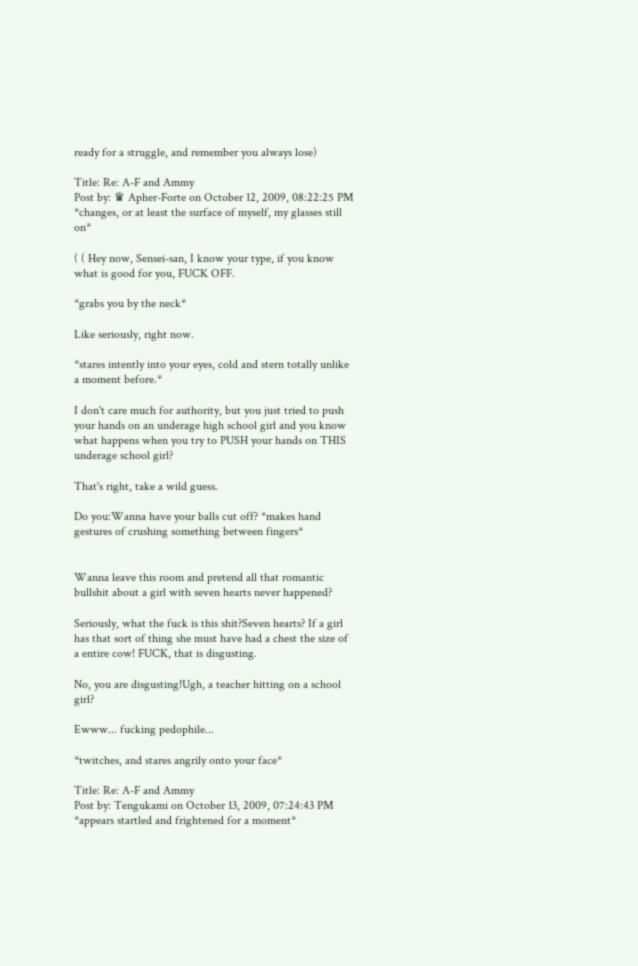ready for a struggle, and remember you always lose)

Title: Re: A-F and Ammy
Post by: ♛ Apher-Forte on October 12, 2009, 08:22:25 PM
*changes, or at least the surface of myself, my glasses still on*

( ( Hey now, Sensei-san, I know your type, if you know what is good for you, FUCK OFF.

*grabs you by the neck*

Like seriously, right now.

*stares intently into your eyes, cold and stern totally unlike a moment before.*

I don't care much for authority, but you just tried to push your hands on an underage high school girl and you know what happens when you try to PUSH your hands on THIS underage school girl?

That's right, take a wild guess.

Do you:Wanna have your balls cut off? *makes hand gestures of crushing something between fingers*


Wanna leave this room and pretend all that romantic bullshit about a girl with seven hearts never happened?

Seriously, what the fuck is this shit?Seven hearts? If a girl has that sort of thing she must have had a chest the size of a entire cow! FUCK, that is disgusting.

No, you are disgusting!Ugh, a teacher hitting on a school girl?

Ewww... fucking pedophile...

*twitches, and stares angrily onto your face*

Title: Re: A-F and Ammy
Post by: Tengukami on October 13, 2009, 07:24:43 PM
*appears startled and frightened for a moment*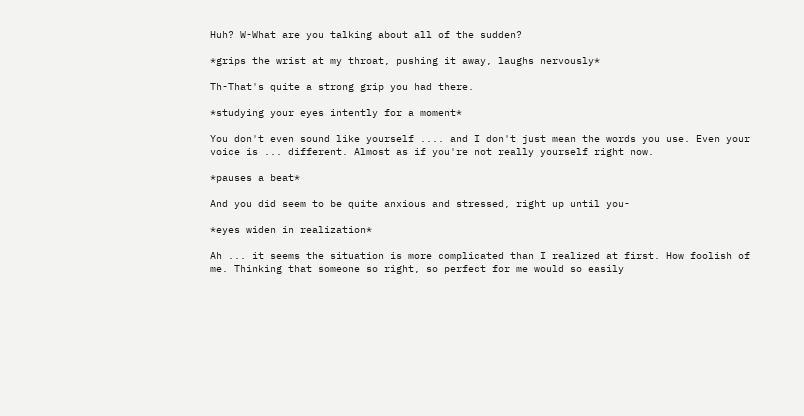Huh? W-What are you talking about all of the sudden?

*grips the wrist at my throat, pushing it away, laughs nervously*

Th-That's quite a strong grip you had there.

*studying your eyes intently for a moment*

You don't even sound like yourself .... and I don't just mean the words you use. Even your voice is ... different. Almost as if you're not really yourself right now.

*pauses a beat*

And you did seem to be quite anxious and stressed, right up until you-

*eyes widen in realization*

Ah ... it seems the situation is more complicated than I realized at first. How foolish of me. Thinking that someone so right, so perfect for me would so easily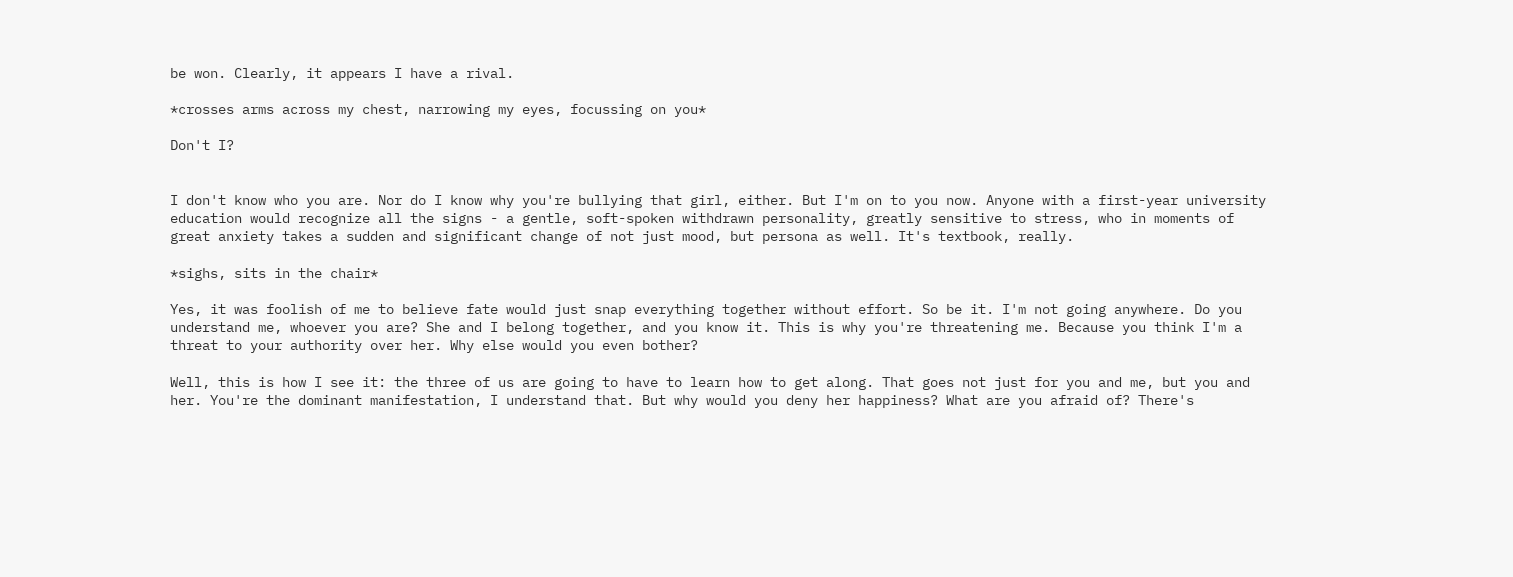be won. Clearly, it appears I have a rival.

*crosses arms across my chest, narrowing my eyes, focussing on you*

Don't I?


I don't know who you are. Nor do I know why you're bullying that girl, either. But I'm on to you now. Anyone with a first-year university education would recognize all the signs - a gentle, soft-spoken withdrawn personality, greatly sensitive to stress, who in moments of great anxiety takes a sudden and significant change of not just mood, but persona as well. It's textbook, really.

*sighs, sits in the chair*

Yes, it was foolish of me to believe fate would just snap everything together without effort. So be it. I'm not going anywhere. Do you understand me, whoever you are? She and I belong together, and you know it. This is why you're threatening me. Because you think I'm a threat to your authority over her. Why else would you even bother?

Well, this is how I see it: the three of us are going to have to learn how to get along. That goes not just for you and me, but you and her. You're the dominant manifestation, I understand that. But why would you deny her happiness? What are you afraid of? There's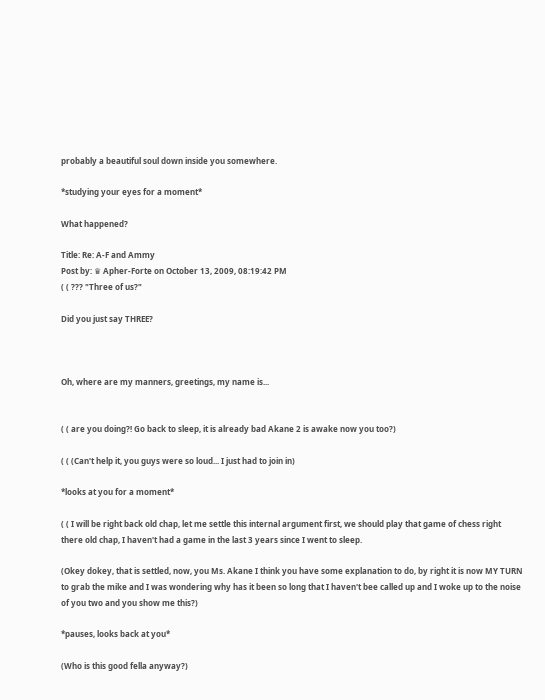probably a beautiful soul down inside you somewhere.

*studying your eyes for a moment*

What happened?

Title: Re: A-F and Ammy
Post by: ♛ Apher-Forte on October 13, 2009, 08:19:42 PM
( ( ??? "Three of us?"

Did you just say THREE?



Oh, where are my manners, greetings, my name is...


( ( are you doing?! Go back to sleep, it is already bad Akane 2 is awake now you too?)

( ( (Can't help it, you guys were so loud... I just had to join in)

*looks at you for a moment*

( ( I will be right back old chap, let me settle this internal argument first, we should play that game of chess right there old chap, I haven't had a game in the last 3 years since I went to sleep.

(Okey dokey, that is settled, now, you Ms. Akane I think you have some explanation to do, by right it is now MY TURN to grab the mike and I was wondering why has it been so long that I haven't bee called up and I woke up to the noise of you two and you show me this?)

*pauses, looks back at you*

(Who is this good fella anyway?)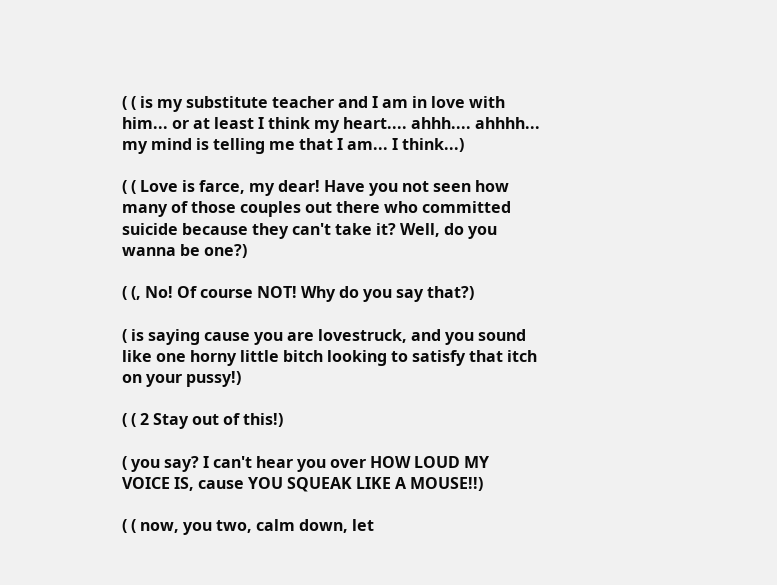( ( is my substitute teacher and I am in love with him... or at least I think my heart.... ahhh.... ahhhh... my mind is telling me that I am... I think...)

( ( Love is farce, my dear! Have you not seen how many of those couples out there who committed suicide because they can't take it? Well, do you wanna be one?)

( (, No! Of course NOT! Why do you say that?)

( is saying cause you are lovestruck, and you sound like one horny little bitch looking to satisfy that itch on your pussy!)

( ( 2 Stay out of this!)

( you say? I can't hear you over HOW LOUD MY VOICE IS, cause YOU SQUEAK LIKE A MOUSE!!)

( ( now, you two, calm down, let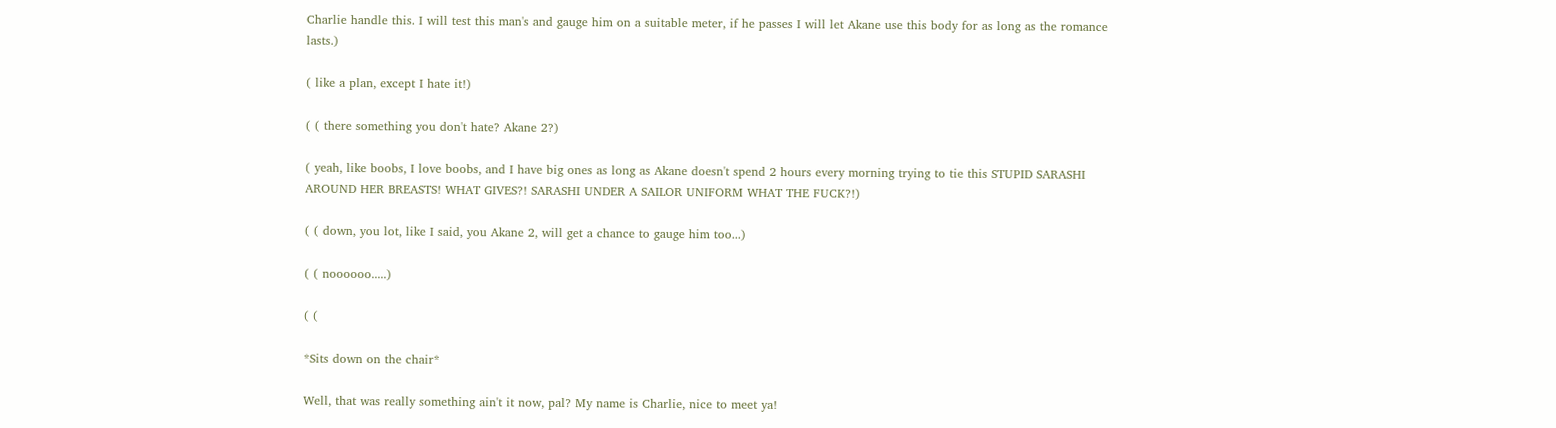Charlie handle this. I will test this man's and gauge him on a suitable meter, if he passes I will let Akane use this body for as long as the romance lasts.)

( like a plan, except I hate it!)

( ( there something you don't hate? Akane 2?)

( yeah, like boobs, I love boobs, and I have big ones as long as Akane doesn't spend 2 hours every morning trying to tie this STUPID SARASHI AROUND HER BREASTS! WHAT GIVES?! SARASHI UNDER A SAILOR UNIFORM WHAT THE FUCK?!)

( ( down, you lot, like I said, you Akane 2, will get a chance to gauge him too...)

( ( noooooo.....)

( (

*Sits down on the chair*

Well, that was really something ain't it now, pal? My name is Charlie, nice to meet ya!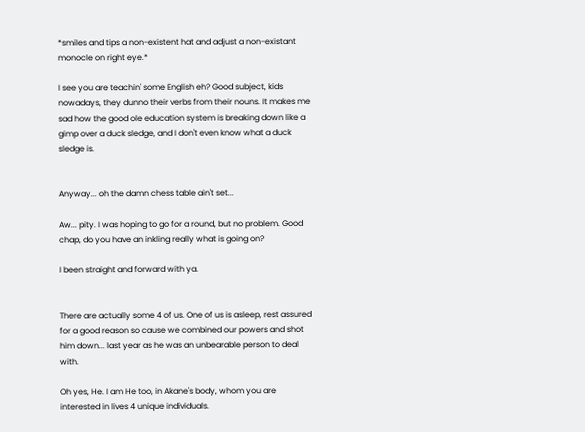*smiles and tips a non-existent hat and adjust a non-existant monocle on right eye.*

I see you are teachin' some English eh? Good subject, kids nowadays, they dunno their verbs from their nouns. It makes me sad how the good ole education system is breaking down like a gimp over a duck sledge, and I don't even know what a duck sledge is.


Anyway... oh the damn chess table ain't set...

Aw... pity. I was hoping to go for a round, but no problem. Good chap, do you have an inkling really what is going on?

I been straight and forward with ya.


There are actually some 4 of us. One of us is asleep, rest assured for a good reason so cause we combined our powers and shot him down... last year as he was an unbearable person to deal with.

Oh yes, He. I am He too, in Akane's body, whom you are interested in lives 4 unique individuals.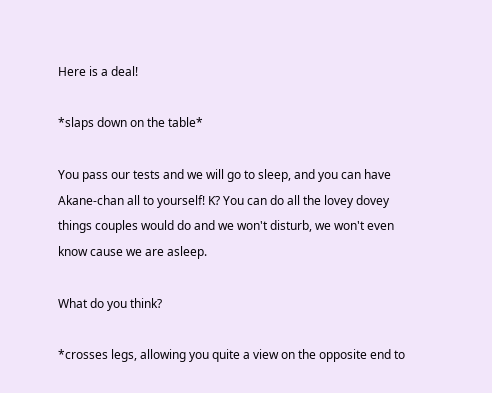Here is a deal!

*slaps down on the table*

You pass our tests and we will go to sleep, and you can have Akane-chan all to yourself! K? You can do all the lovey dovey things couples would do and we won't disturb, we won't even know cause we are asleep.

What do you think?

*crosses legs, allowing you quite a view on the opposite end to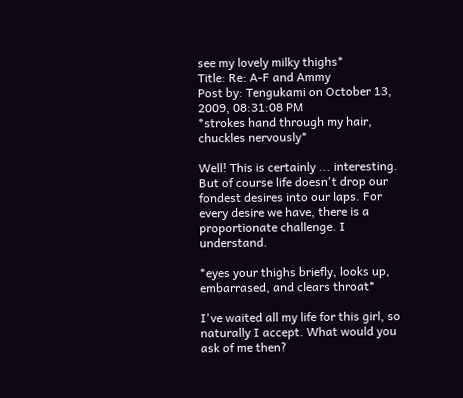see my lovely milky thighs*
Title: Re: A-F and Ammy
Post by: Tengukami on October 13, 2009, 08:31:08 PM
*strokes hand through my hair, chuckles nervously*

Well! This is certainly ... interesting. But of course life doesn't drop our fondest desires into our laps. For every desire we have, there is a proportionate challenge. I understand.

*eyes your thighs briefly, looks up, embarrased, and clears throat*

I've waited all my life for this girl, so naturally I accept. What would you ask of me then?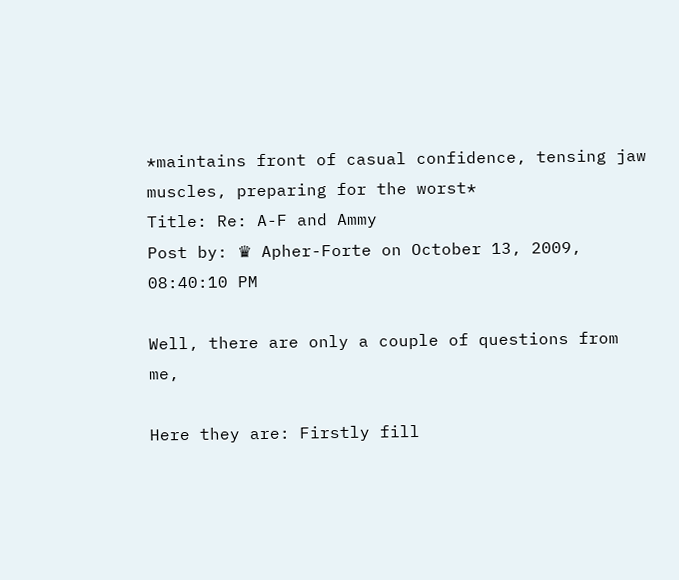*maintains front of casual confidence, tensing jaw muscles, preparing for the worst*
Title: Re: A-F and Ammy
Post by: ♛ Apher-Forte on October 13, 2009, 08:40:10 PM

Well, there are only a couple of questions from me,

Here they are: Firstly fill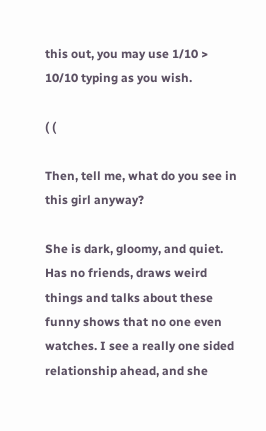this out, you may use 1/10 > 10/10 typing as you wish.

( (

Then, tell me, what do you see in this girl anyway?

She is dark, gloomy, and quiet. Has no friends, draws weird things and talks about these funny shows that no one even watches. I see a really one sided relationship ahead, and she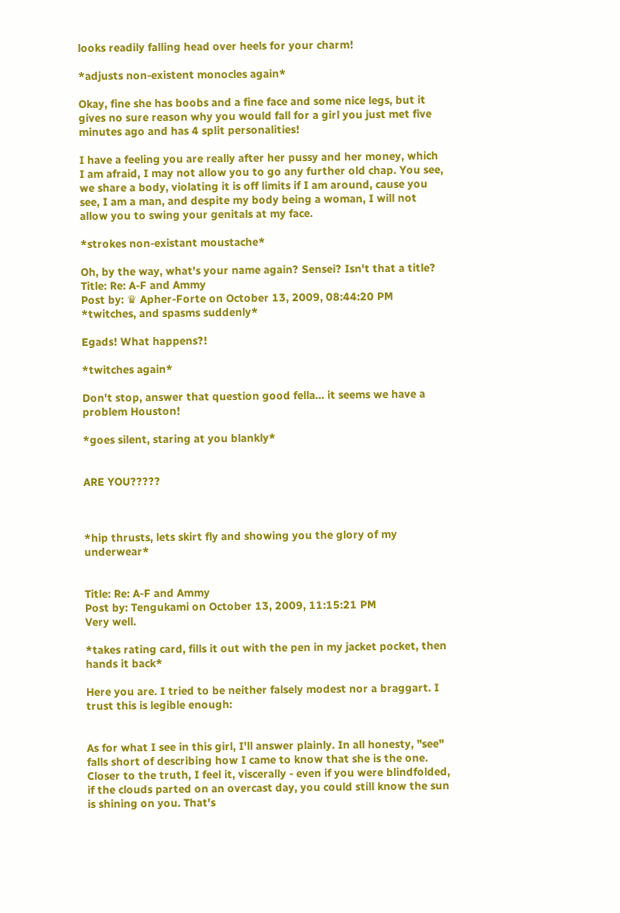looks readily falling head over heels for your charm!

*adjusts non-existent monocles again*

Okay, fine she has boobs and a fine face and some nice legs, but it gives no sure reason why you would fall for a girl you just met five minutes ago and has 4 split personalities!

I have a feeling you are really after her pussy and her money, which I am afraid, I may not allow you to go any further old chap. You see, we share a body, violating it is off limits if I am around, cause you see, I am a man, and despite my body being a woman, I will not allow you to swing your genitals at my face.

*strokes non-existant moustache*

Oh, by the way, what's your name again? Sensei? Isn't that a title?
Title: Re: A-F and Ammy
Post by: ♛ Apher-Forte on October 13, 2009, 08:44:20 PM
*twitches, and spasms suddenly*

Egads! What happens?!

*twitches again*

Don't stop, answer that question good fella... it seems we have a problem Houston!

*goes silent, staring at you blankly*


ARE YOU?????



*hip thrusts, lets skirt fly and showing you the glory of my underwear*


Title: Re: A-F and Ammy
Post by: Tengukami on October 13, 2009, 11:15:21 PM
Very well.

*takes rating card, fills it out with the pen in my jacket pocket, then hands it back*

Here you are. I tried to be neither falsely modest nor a braggart. I trust this is legible enough:


As for what I see in this girl, I'll answer plainly. In all honesty, "see" falls short of describing how I came to know that she is the one. Closer to the truth, I feel it, viscerally - even if you were blindfolded, if the clouds parted on an overcast day, you could still know the sun is shining on you. That's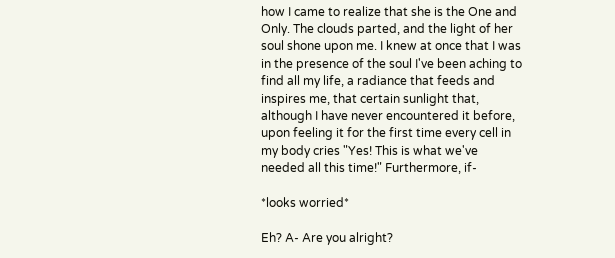how I came to realize that she is the One and Only. The clouds parted, and the light of her soul shone upon me. I knew at once that I was in the presence of the soul I've been aching to find all my life, a radiance that feeds and inspires me, that certain sunlight that, although I have never encountered it before, upon feeling it for the first time every cell in my body cries "Yes! This is what we've needed all this time!" Furthermore, if-

*looks worried*

Eh? A- Are you alright?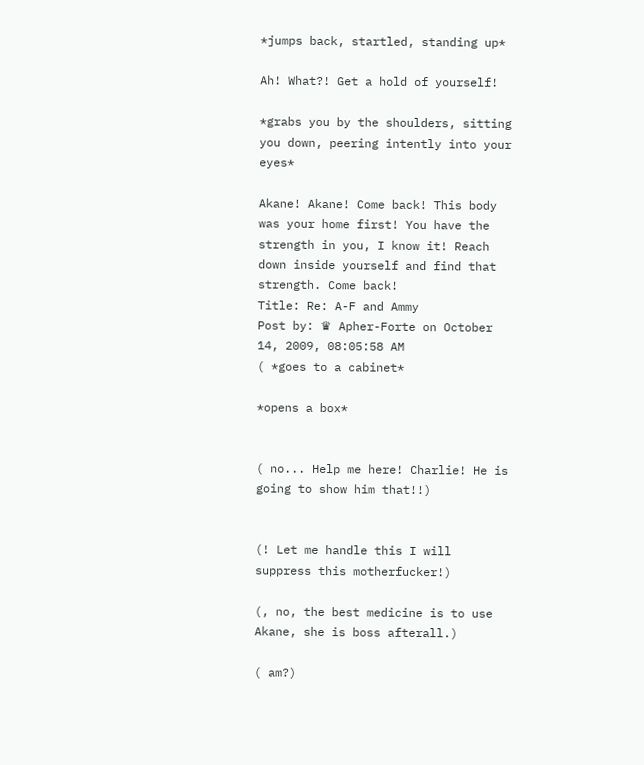*jumps back, startled, standing up*

Ah! What?! Get a hold of yourself!

*grabs you by the shoulders, sitting you down, peering intently into your eyes*

Akane! Akane! Come back! This body was your home first! You have the strength in you, I know it! Reach down inside yourself and find that strength. Come back!
Title: Re: A-F and Ammy
Post by: ♛ Apher-Forte on October 14, 2009, 08:05:58 AM
( *goes to a cabinet*

*opens a box*


( no... Help me here! Charlie! He is going to show him that!!)


(! Let me handle this I will suppress this motherfucker!)

(, no, the best medicine is to use Akane, she is boss afterall.)

( am?)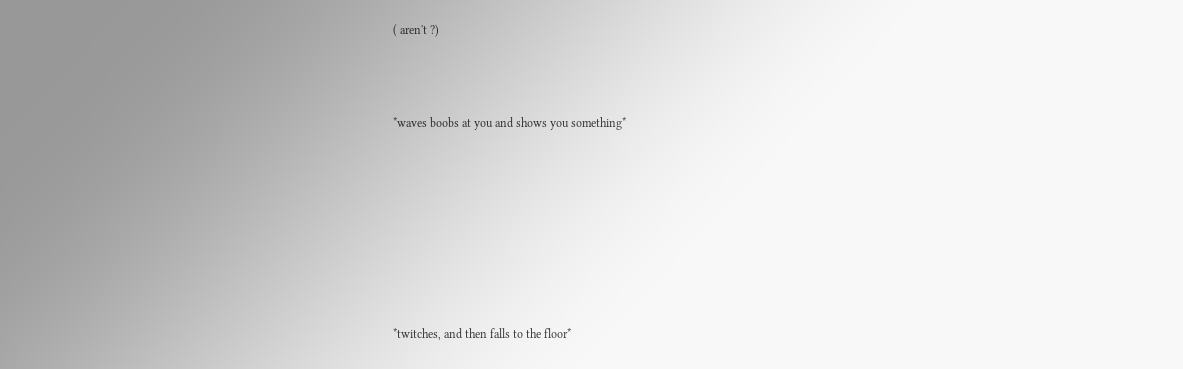( aren't ?)



*waves boobs at you and shows you something*








*twitches, and then falls to the floor*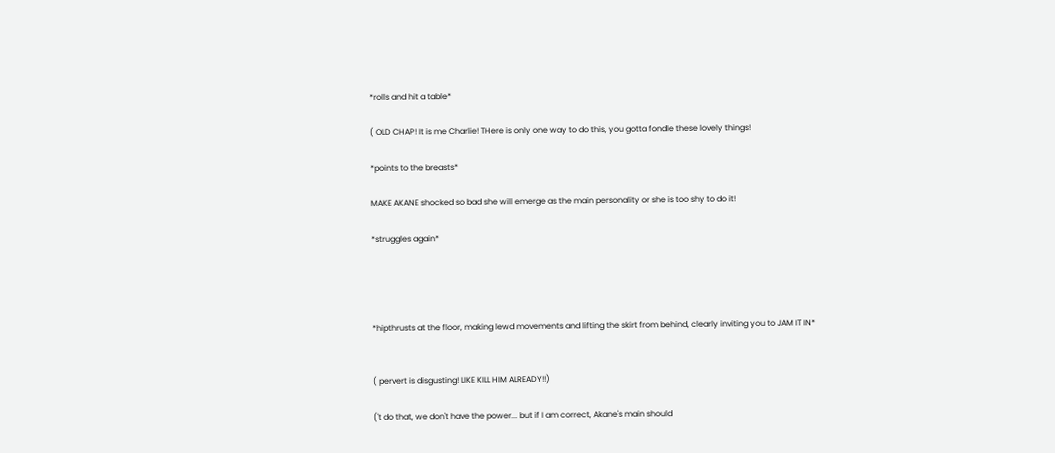*rolls and hit a table*

( OLD CHAP! It is me Charlie! THere is only one way to do this, you gotta fondle these lovely things!

*points to the breasts*

MAKE AKANE shocked so bad she will emerge as the main personality or she is too shy to do it!

*struggles again*




*hipthrusts at the floor, making lewd movements and lifting the skirt from behind, clearly inviting you to JAM IT IN*


( pervert is disgusting! LIKE KILL HIM ALREADY!!)

('t do that, we don't have the power... but if I am correct, Akane's main should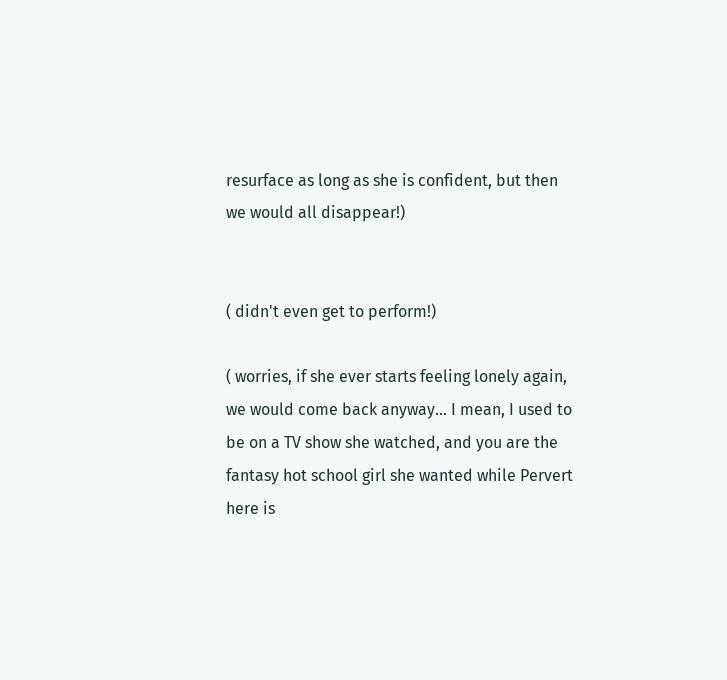resurface as long as she is confident, but then we would all disappear!)


( didn't even get to perform!)

( worries, if she ever starts feeling lonely again, we would come back anyway... I mean, I used to be on a TV show she watched, and you are the fantasy hot school girl she wanted while Pervert here is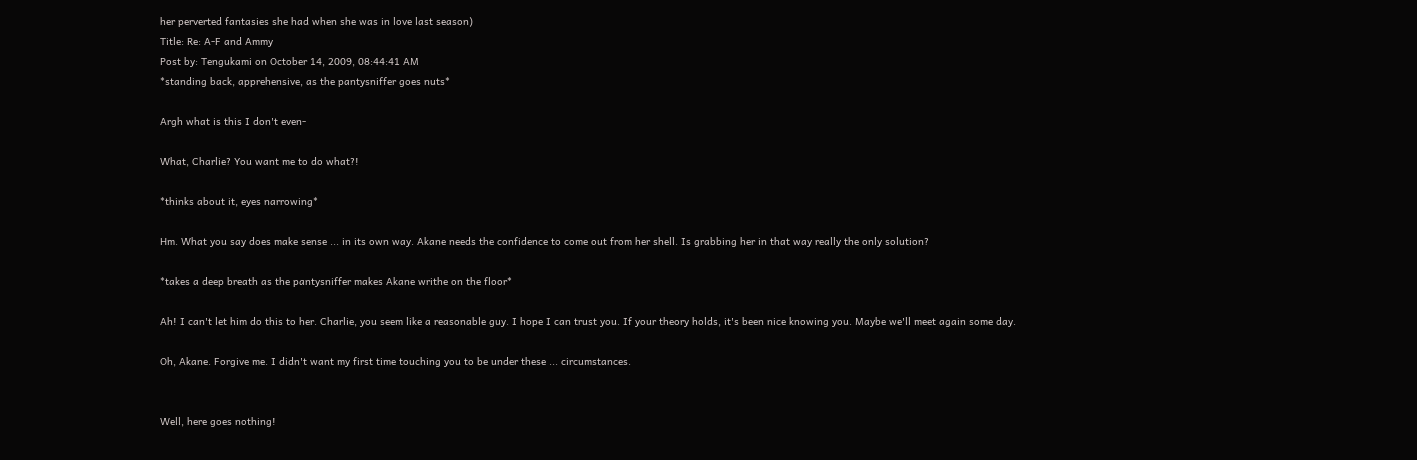her perverted fantasies she had when she was in love last season)
Title: Re: A-F and Ammy
Post by: Tengukami on October 14, 2009, 08:44:41 AM
*standing back, apprehensive, as the pantysniffer goes nuts*

Argh what is this I don't even-

What, Charlie? You want me to do what?!

*thinks about it, eyes narrowing*

Hm. What you say does make sense ... in its own way. Akane needs the confidence to come out from her shell. Is grabbing her in that way really the only solution?

*takes a deep breath as the pantysniffer makes Akane writhe on the floor*

Ah! I can't let him do this to her. Charlie, you seem like a reasonable guy. I hope I can trust you. If your theory holds, it's been nice knowing you. Maybe we'll meet again some day.

Oh, Akane. Forgive me. I didn't want my first time touching you to be under these ... circumstances.


Well, here goes nothing!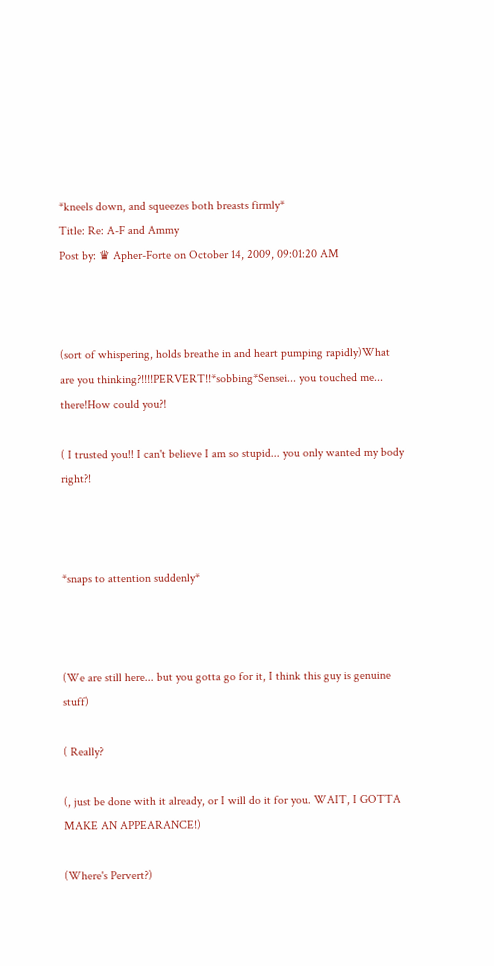*kneels down, and squeezes both breasts firmly*
Title: Re: A-F and Ammy
Post by: ♛ Apher-Forte on October 14, 2009, 09:01:20 AM



(sort of whispering, holds breathe in and heart pumping rapidly)What are you thinking?!!!!PERVERT!!*sobbing*Sensei... you touched me... there!How could you?!

( I trusted you!! I can't believe I am so stupid... you only wanted my body right?!



*snaps to attention suddenly*



(We are still here... but you gotta go for it, I think this guy is genuine stuff)

( Really?

(, just be done with it already, or I will do it for you. WAIT, I GOTTA MAKE AN APPEARANCE!)

(Where's Pervert?)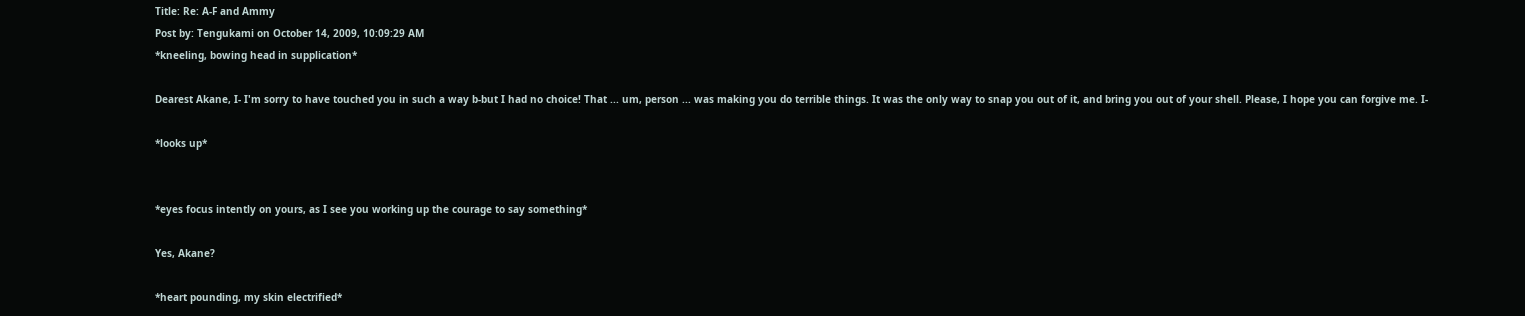Title: Re: A-F and Ammy
Post by: Tengukami on October 14, 2009, 10:09:29 AM
*kneeling, bowing head in supplication*

Dearest Akane, I- I'm sorry to have touched you in such a way b-but I had no choice! That ... um, person ... was making you do terrible things. It was the only way to snap you out of it, and bring you out of your shell. Please, I hope you can forgive me. I-

*looks up*


*eyes focus intently on yours, as I see you working up the courage to say something*

Yes, Akane?

*heart pounding, my skin electrified*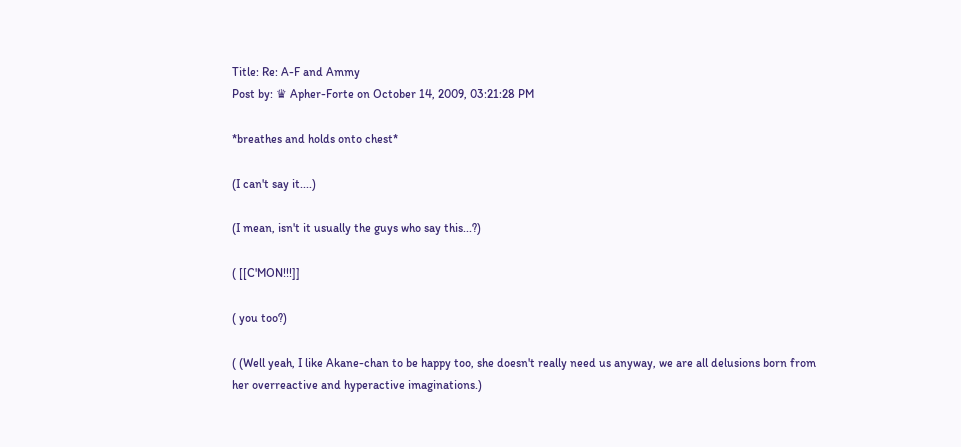Title: Re: A-F and Ammy
Post by: ♛ Apher-Forte on October 14, 2009, 03:21:28 PM

*breathes and holds onto chest*

(I can't say it....)

(I mean, isn't it usually the guys who say this...?)

( [[C'MON!!!]]

( you too?)

( (Well yeah, I like Akane-chan to be happy too, she doesn't really need us anyway, we are all delusions born from her overreactive and hyperactive imaginations.)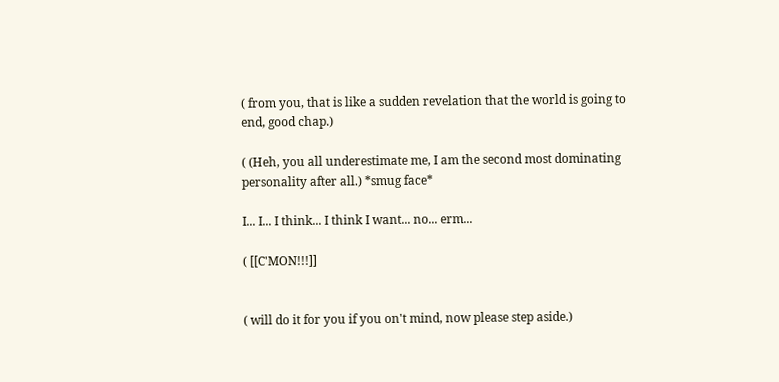( from you, that is like a sudden revelation that the world is going to end, good chap.)

( (Heh, you all underestimate me, I am the second most dominating personality after all.) *smug face*

I... I... I think... I think I want... no... erm...

( [[C'MON!!!]]


( will do it for you if you on't mind, now please step aside.)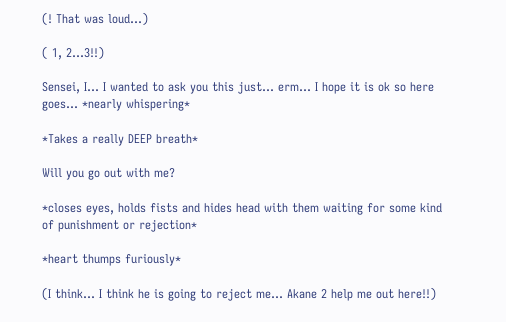(! That was loud...)

( 1, 2...3!!)

Sensei, I... I wanted to ask you this just... erm... I hope it is ok so here goes... *nearly whispering*

*Takes a really DEEP breath*

Will you go out with me?

*closes eyes, holds fists and hides head with them waiting for some kind of punishment or rejection*

*heart thumps furiously*

(I think... I think he is going to reject me... Akane 2 help me out here!!)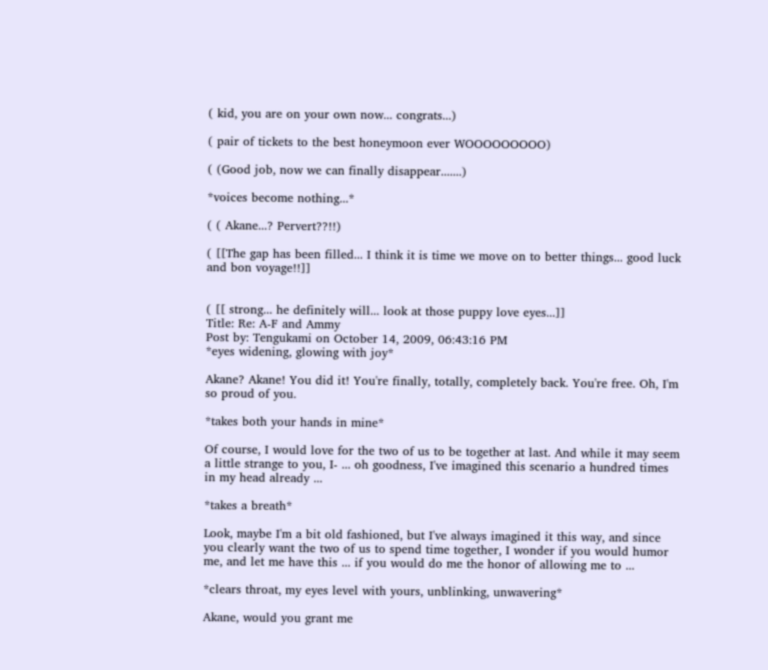( kid, you are on your own now... congrats...)

( pair of tickets to the best honeymoon ever WOOOOOOOOO)

( (Good job, now we can finally disappear.......)

*voices become nothing...*

( ( Akane...? Pervert??!!)

( [[The gap has been filled... I think it is time we move on to better things... good luck and bon voyage!!]]


( [[ strong... he definitely will... look at those puppy love eyes...]]
Title: Re: A-F and Ammy
Post by: Tengukami on October 14, 2009, 06:43:16 PM
*eyes widening, glowing with joy*

Akane? Akane! You did it! You're finally, totally, completely back. You're free. Oh, I'm so proud of you.

*takes both your hands in mine*

Of course, I would love for the two of us to be together at last. And while it may seem a little strange to you, I- ... oh goodness, I've imagined this scenario a hundred times in my head already ...

*takes a breath*

Look, maybe I'm a bit old fashioned, but I've always imagined it this way, and since you clearly want the two of us to spend time together, I wonder if you would humor me, and let me have this ... if you would do me the honor of allowing me to ...

*clears throat, my eyes level with yours, unblinking, unwavering*

Akane, would you grant me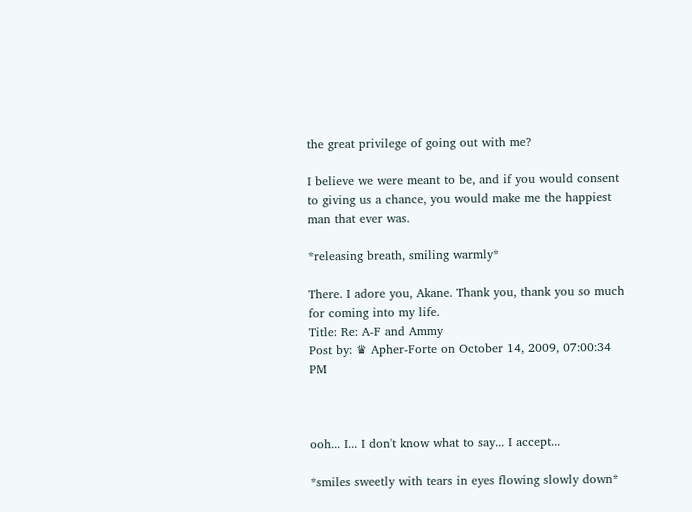the great privilege of going out with me?

I believe we were meant to be, and if you would consent to giving us a chance, you would make me the happiest man that ever was.

*releasing breath, smiling warmly*

There. I adore you, Akane. Thank you, thank you so much for coming into my life.
Title: Re: A-F and Ammy
Post by: ♛ Apher-Forte on October 14, 2009, 07:00:34 PM



ooh... I... I don't know what to say... I accept...

*smiles sweetly with tears in eyes flowing slowly down*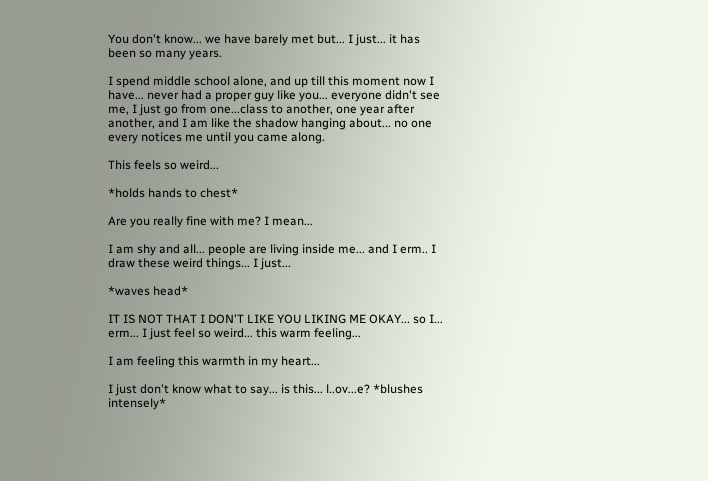You don't know... we have barely met but... I just... it has been so many years.

I spend middle school alone, and up till this moment now I have... never had a proper guy like you... everyone didn't see me, I just go from one...class to another, one year after another, and I am like the shadow hanging about... no one every notices me until you came along.

This feels so weird...

*holds hands to chest*

Are you really fine with me? I mean...

I am shy and all... people are living inside me... and I erm.. I draw these weird things... I just...

*waves head*

IT IS NOT THAT I DON'T LIKE YOU LIKING ME OKAY... so I... erm... I just feel so weird... this warm feeling...

I am feeling this warmth in my heart...

I just don't know what to say... is this... l..ov...e? *blushes intensely*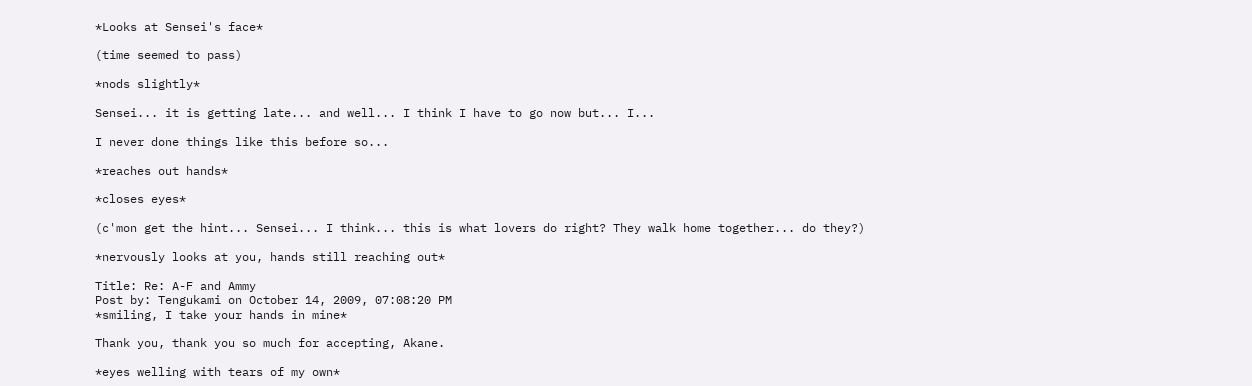*Looks at Sensei's face*

(time seemed to pass)

*nods slightly*

Sensei... it is getting late... and well... I think I have to go now but... I...

I never done things like this before so...

*reaches out hands*

*closes eyes*

(c'mon get the hint... Sensei... I think... this is what lovers do right? They walk home together... do they?)

*nervously looks at you, hands still reaching out*

Title: Re: A-F and Ammy
Post by: Tengukami on October 14, 2009, 07:08:20 PM
*smiling, I take your hands in mine*

Thank you, thank you so much for accepting, Akane.

*eyes welling with tears of my own*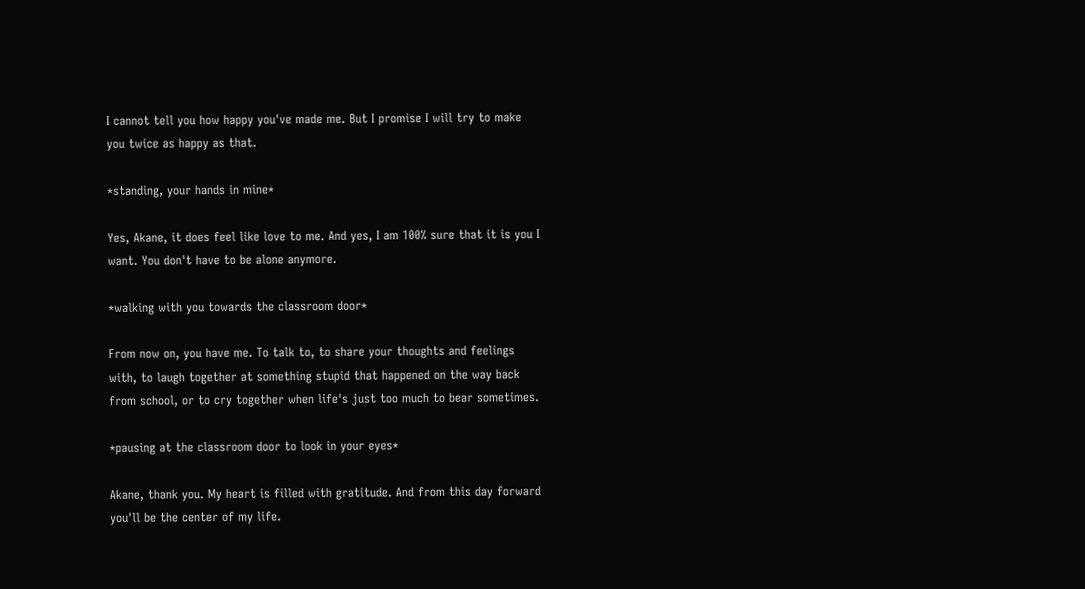I cannot tell you how happy you've made me. But I promise I will try to make you twice as happy as that.

*standing, your hands in mine*

Yes, Akane, it does feel like love to me. And yes, I am 100% sure that it is you I want. You don't have to be alone anymore.

*walking with you towards the classroom door*

From now on, you have me. To talk to, to share your thoughts and feelings with, to laugh together at something stupid that happened on the way back from school, or to cry together when life's just too much to bear sometimes.

*pausing at the classroom door to look in your eyes*

Akane, thank you. My heart is filled with gratitude. And from this day forward you'll be the center of my life.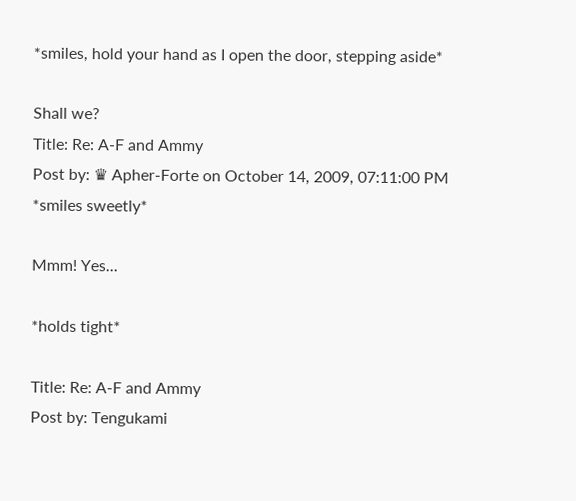*smiles, hold your hand as I open the door, stepping aside*

Shall we?
Title: Re: A-F and Ammy
Post by: ♛ Apher-Forte on October 14, 2009, 07:11:00 PM
*smiles sweetly*

Mmm! Yes...

*holds tight*

Title: Re: A-F and Ammy
Post by: Tengukami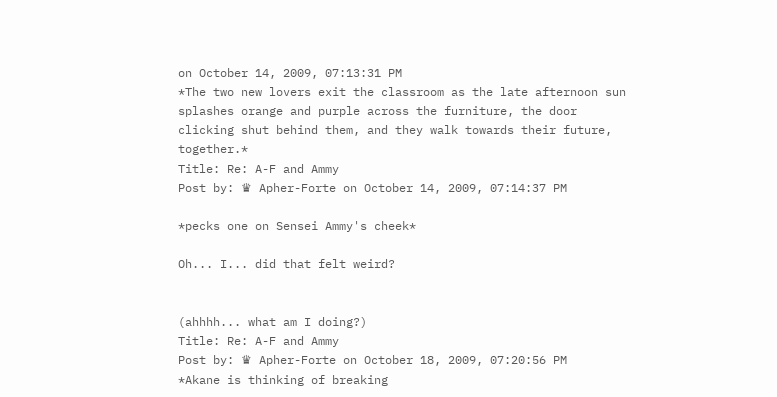on October 14, 2009, 07:13:31 PM
*The two new lovers exit the classroom as the late afternoon sun splashes orange and purple across the furniture, the door clicking shut behind them, and they walk towards their future, together.*
Title: Re: A-F and Ammy
Post by: ♛ Apher-Forte on October 14, 2009, 07:14:37 PM

*pecks one on Sensei Ammy's cheek*

Oh... I... did that felt weird?


(ahhhh... what am I doing?)
Title: Re: A-F and Ammy
Post by: ♛ Apher-Forte on October 18, 2009, 07:20:56 PM
*Akane is thinking of breaking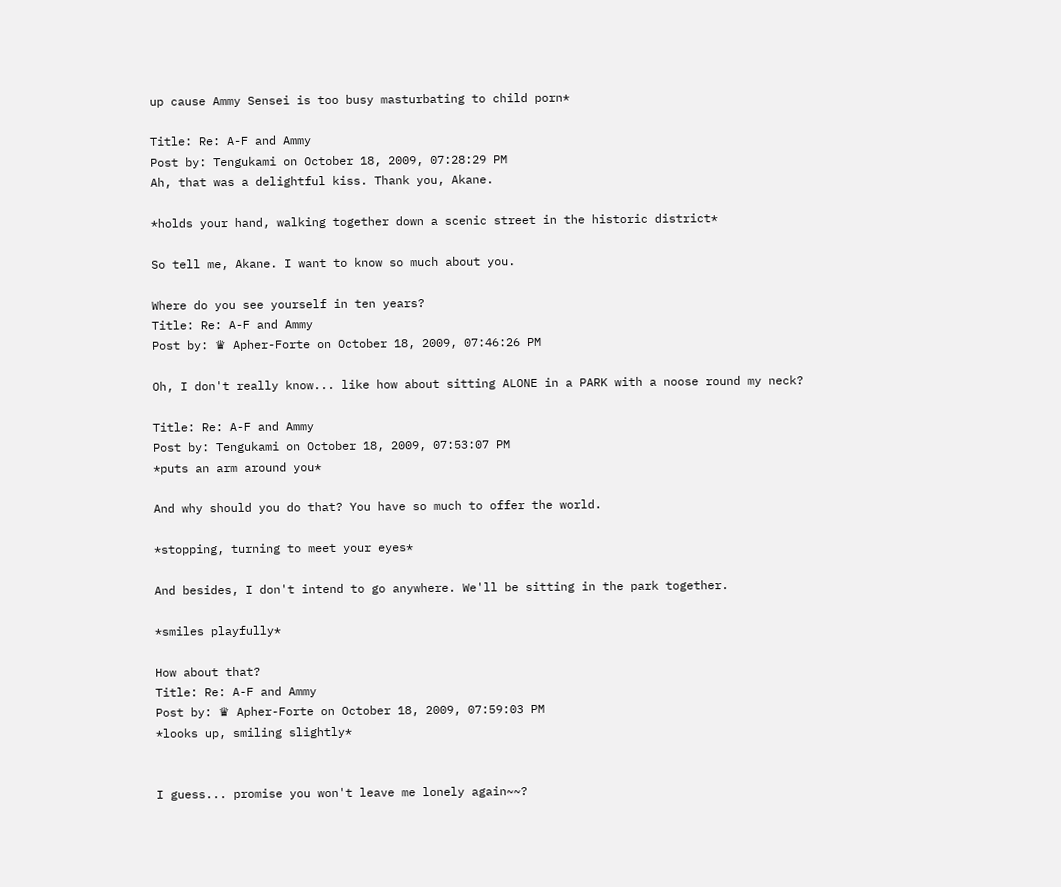up cause Ammy Sensei is too busy masturbating to child porn*

Title: Re: A-F and Ammy
Post by: Tengukami on October 18, 2009, 07:28:29 PM
Ah, that was a delightful kiss. Thank you, Akane.

*holds your hand, walking together down a scenic street in the historic district*

So tell me, Akane. I want to know so much about you.

Where do you see yourself in ten years?
Title: Re: A-F and Ammy
Post by: ♛ Apher-Forte on October 18, 2009, 07:46:26 PM

Oh, I don't really know... like how about sitting ALONE in a PARK with a noose round my neck?

Title: Re: A-F and Ammy
Post by: Tengukami on October 18, 2009, 07:53:07 PM
*puts an arm around you*

And why should you do that? You have so much to offer the world.

*stopping, turning to meet your eyes*

And besides, I don't intend to go anywhere. We'll be sitting in the park together.

*smiles playfully*

How about that?
Title: Re: A-F and Ammy
Post by: ♛ Apher-Forte on October 18, 2009, 07:59:03 PM
*looks up, smiling slightly*


I guess... promise you won't leave me lonely again~~?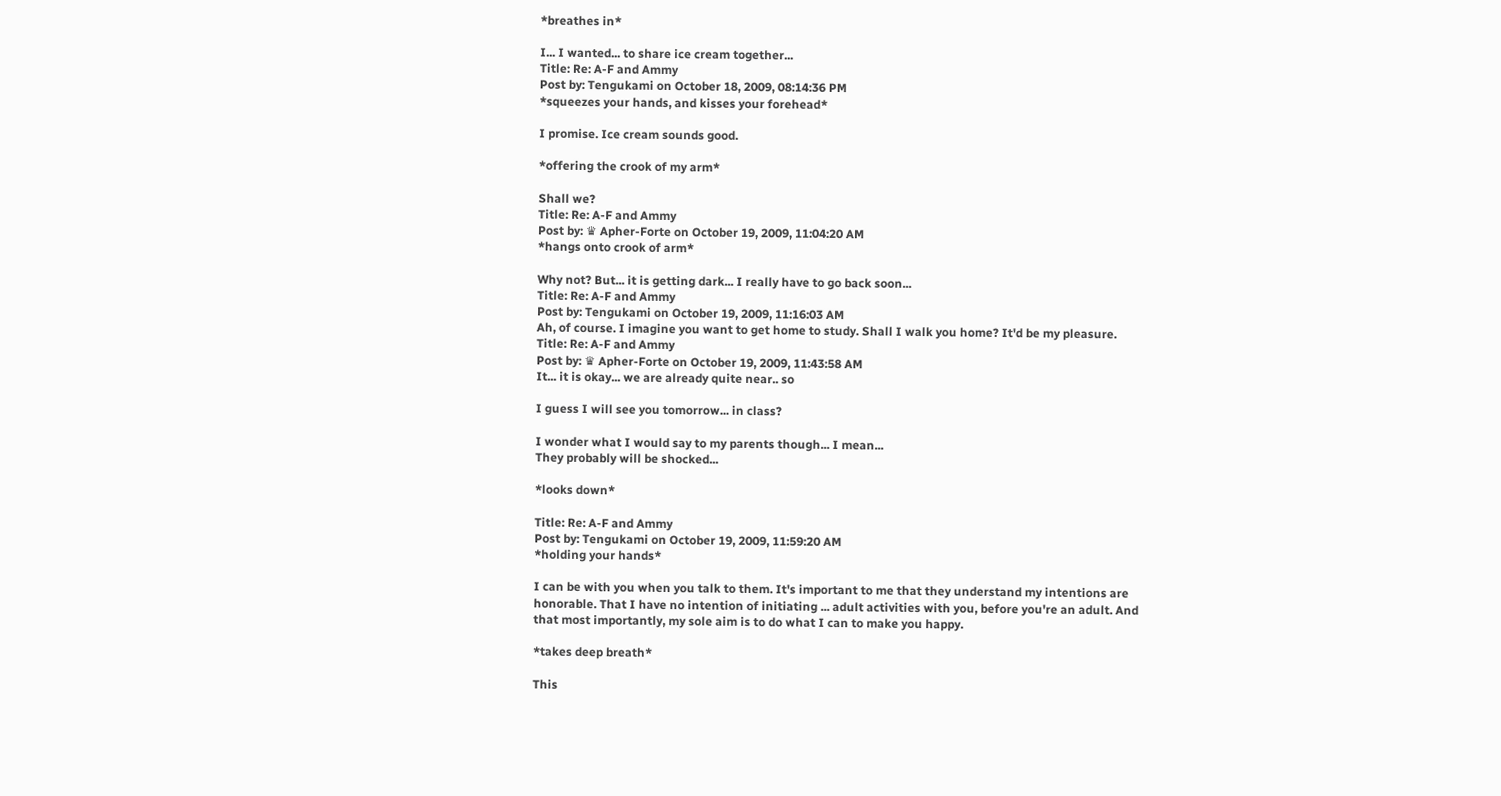*breathes in*

I... I wanted... to share ice cream together...
Title: Re: A-F and Ammy
Post by: Tengukami on October 18, 2009, 08:14:36 PM
*squeezes your hands, and kisses your forehead*

I promise. Ice cream sounds good.

*offering the crook of my arm*

Shall we?
Title: Re: A-F and Ammy
Post by: ♛ Apher-Forte on October 19, 2009, 11:04:20 AM
*hangs onto crook of arm*

Why not? But... it is getting dark... I really have to go back soon...
Title: Re: A-F and Ammy
Post by: Tengukami on October 19, 2009, 11:16:03 AM
Ah, of course. I imagine you want to get home to study. Shall I walk you home? It'd be my pleasure.
Title: Re: A-F and Ammy
Post by: ♛ Apher-Forte on October 19, 2009, 11:43:58 AM
It... it is okay... we are already quite near.. so

I guess I will see you tomorrow... in class?

I wonder what I would say to my parents though... I mean...
They probably will be shocked...

*looks down*

Title: Re: A-F and Ammy
Post by: Tengukami on October 19, 2009, 11:59:20 AM
*holding your hands*

I can be with you when you talk to them. It's important to me that they understand my intentions are honorable. That I have no intention of initiating ... adult activities with you, before you're an adult. And that most importantly, my sole aim is to do what I can to make you happy.

*takes deep breath*

This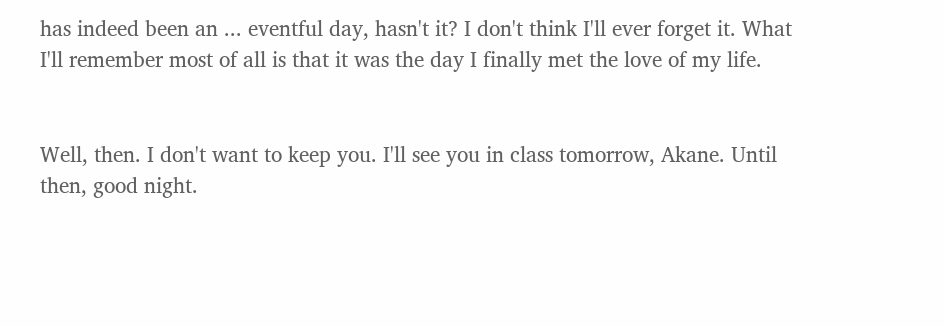has indeed been an ... eventful day, hasn't it? I don't think I'll ever forget it. What I'll remember most of all is that it was the day I finally met the love of my life.


Well, then. I don't want to keep you. I'll see you in class tomorrow, Akane. Until then, good night.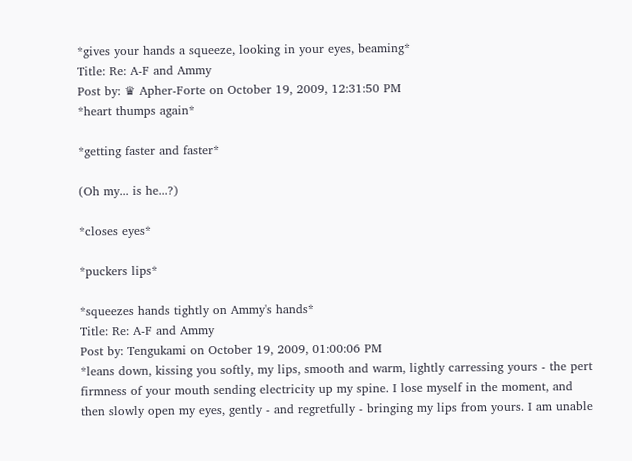*gives your hands a squeeze, looking in your eyes, beaming*
Title: Re: A-F and Ammy
Post by: ♛ Apher-Forte on October 19, 2009, 12:31:50 PM
*heart thumps again*

*getting faster and faster*

(Oh my... is he...?)

*closes eyes*

*puckers lips*

*squeezes hands tightly on Ammy's hands*
Title: Re: A-F and Ammy
Post by: Tengukami on October 19, 2009, 01:00:06 PM
*leans down, kissing you softly, my lips, smooth and warm, lightly carressing yours - the pert firmness of your mouth sending electricity up my spine. I lose myself in the moment, and then slowly open my eyes, gently - and regretfully - bringing my lips from yours. I am unable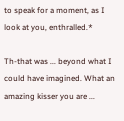to speak for a moment, as I look at you, enthralled.*

Th-that was ... beyond what I could have imagined. What an amazing kisser you are ...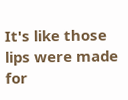It's like those lips were made for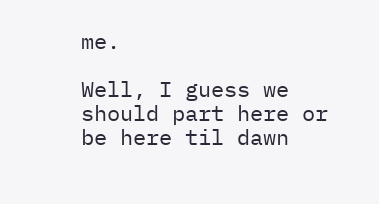me.

Well, I guess we should part here or be here til dawn